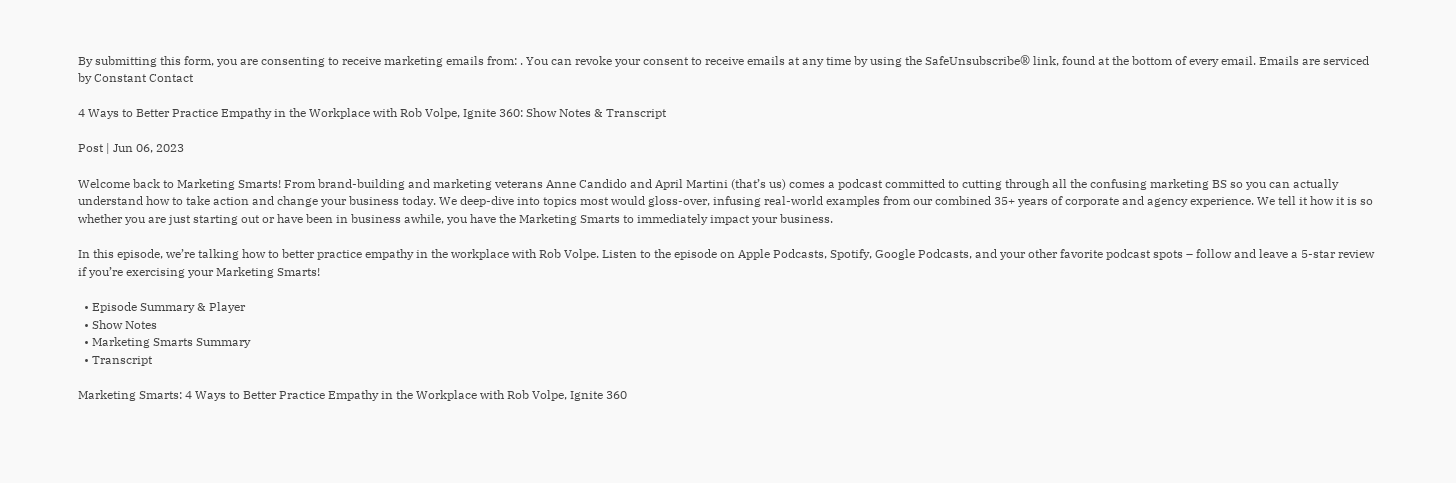By submitting this form, you are consenting to receive marketing emails from: . You can revoke your consent to receive emails at any time by using the SafeUnsubscribe® link, found at the bottom of every email. Emails are serviced by Constant Contact

4 Ways to Better Practice Empathy in the Workplace with Rob Volpe, Ignite 360: Show Notes & Transcript

Post | Jun 06, 2023

Welcome back to Marketing Smarts! From brand-building and marketing veterans Anne Candido and April Martini (that’s us) comes a podcast committed to cutting through all the confusing marketing BS so you can actually understand how to take action and change your business today. We deep-dive into topics most would gloss-over, infusing real-world examples from our combined 35+ years of corporate and agency experience. We tell it how it is so whether you are just starting out or have been in business awhile, you have the Marketing Smarts to immediately impact your business.

In this episode, we’re talking how to better practice empathy in the workplace with Rob Volpe. Listen to the episode on Apple Podcasts, Spotify, Google Podcasts, and your other favorite podcast spots – follow and leave a 5-star review if you’re exercising your Marketing Smarts!

  • Episode Summary & Player
  • Show Notes
  • Marketing Smarts Summary
  • Transcript

Marketing Smarts: 4 Ways to Better Practice Empathy in the Workplace with Rob Volpe, Ignite 360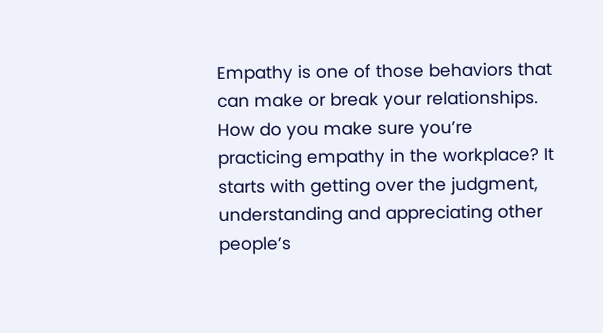Empathy is one of those behaviors that can make or break your relationships. How do you make sure you’re practicing empathy in the workplace? It starts with getting over the judgment, understanding and appreciating other people’s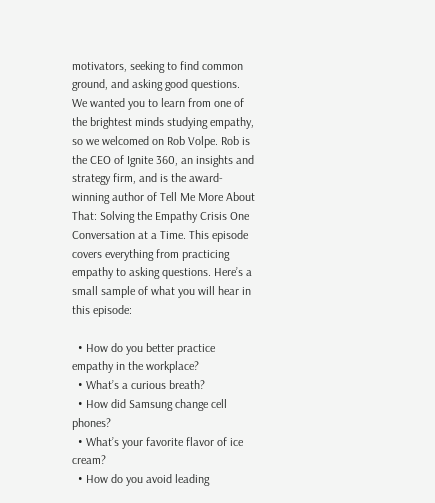motivators, seeking to find common ground, and asking good questions. We wanted you to learn from one of the brightest minds studying empathy, so we welcomed on Rob Volpe. Rob is the CEO of Ignite 360, an insights and strategy firm, and is the award-winning author of Tell Me More About That: Solving the Empathy Crisis One Conversation at a Time. This episode covers everything from practicing empathy to asking questions. Here’s a small sample of what you will hear in this episode:

  • How do you better practice empathy in the workplace?
  • What’s a curious breath?
  • How did Samsung change cell phones?
  • What’s your favorite flavor of ice cream?
  • How do you avoid leading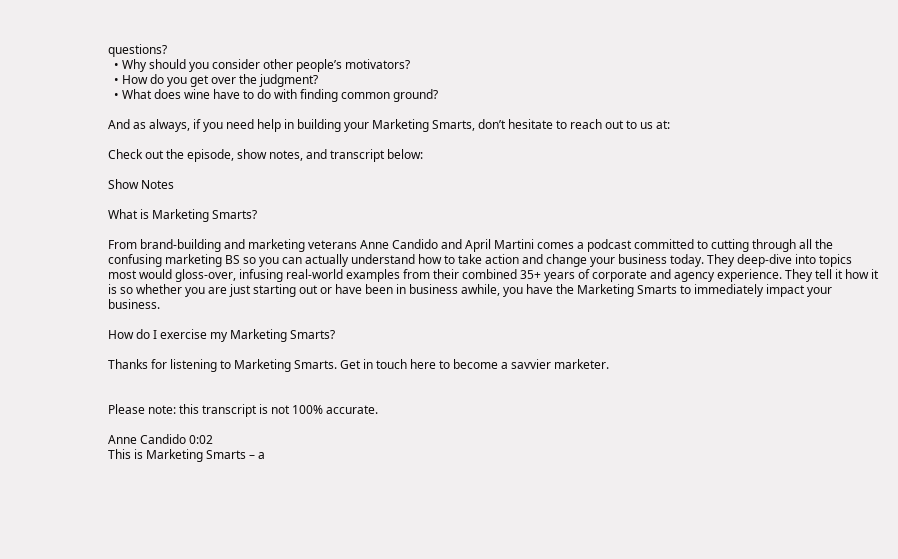questions?
  • Why should you consider other people’s motivators?
  • How do you get over the judgment?
  • What does wine have to do with finding common ground?

And as always, if you need help in building your Marketing Smarts, don’t hesitate to reach out to us at:

Check out the episode, show notes, and transcript below:

Show Notes

What is Marketing Smarts?

From brand-building and marketing veterans Anne Candido and April Martini comes a podcast committed to cutting through all the confusing marketing BS so you can actually understand how to take action and change your business today. They deep-dive into topics most would gloss-over, infusing real-world examples from their combined 35+ years of corporate and agency experience. They tell it how it is so whether you are just starting out or have been in business awhile, you have the Marketing Smarts to immediately impact your business.

How do I exercise my Marketing Smarts?

Thanks for listening to Marketing Smarts. Get in touch here to become a savvier marketer.


Please note: this transcript is not 100% accurate.

Anne Candido 0:02
This is Marketing Smarts – a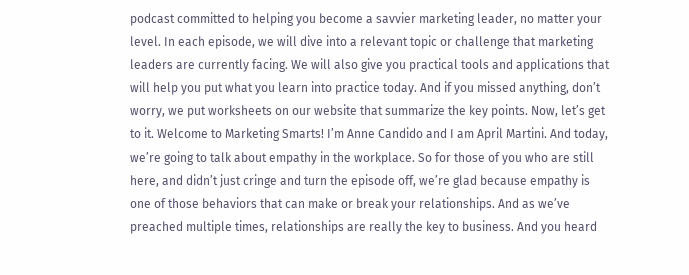podcast committed to helping you become a savvier marketing leader, no matter your level. In each episode, we will dive into a relevant topic or challenge that marketing leaders are currently facing. We will also give you practical tools and applications that will help you put what you learn into practice today. And if you missed anything, don’t worry, we put worksheets on our website that summarize the key points. Now, let’s get to it. Welcome to Marketing Smarts! I’m Anne Candido and I am April Martini. And today, we’re going to talk about empathy in the workplace. So for those of you who are still here, and didn’t just cringe and turn the episode off, we’re glad because empathy is one of those behaviors that can make or break your relationships. And as we’ve preached multiple times, relationships are really the key to business. And you heard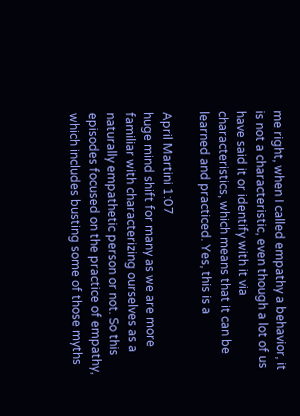me right, when I called empathy a behavior, it is not a characteristic, even though a lot of us have said it or identify with it via characteristics, which means that it can be learned and practiced. Yes, this is a

April Martini 1:07
huge mind shift for many as we are more familiar with characterizing ourselves as a naturally empathetic person or not. So this episodes focused on the practice of empathy, which includes busting some of those myths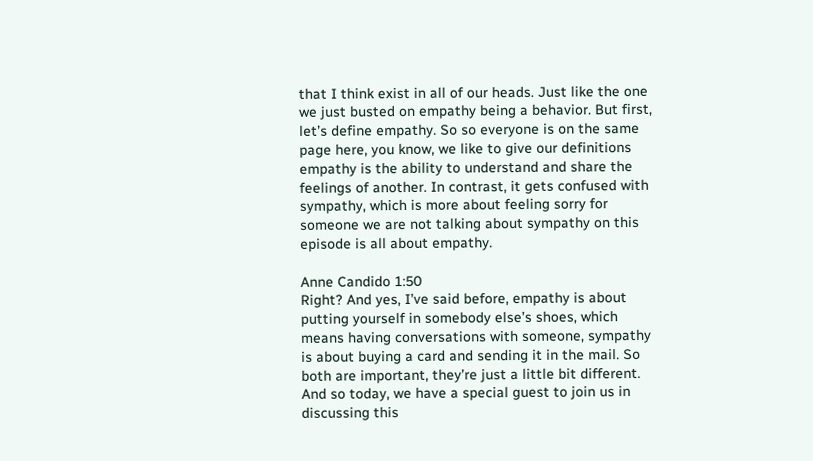that I think exist in all of our heads. Just like the one we just busted on empathy being a behavior. But first, let’s define empathy. So so everyone is on the same page here, you know, we like to give our definitions empathy is the ability to understand and share the feelings of another. In contrast, it gets confused with sympathy, which is more about feeling sorry for someone we are not talking about sympathy on this episode is all about empathy.

Anne Candido 1:50
Right? And yes, I’ve said before, empathy is about putting yourself in somebody else’s shoes, which means having conversations with someone, sympathy is about buying a card and sending it in the mail. So both are important, they’re just a little bit different. And so today, we have a special guest to join us in discussing this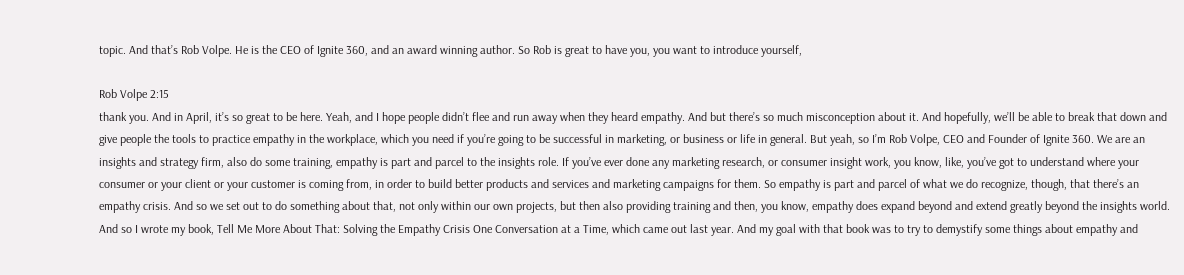topic. And that’s Rob Volpe. He is the CEO of Ignite 360, and an award winning author. So Rob is great to have you, you want to introduce yourself,

Rob Volpe 2:15
thank you. And in April, it’s so great to be here. Yeah, and I hope people didn’t flee and run away when they heard empathy. And but there’s so much misconception about it. And hopefully, we’ll be able to break that down and give people the tools to practice empathy in the workplace, which you need if you’re going to be successful in marketing, or business or life in general. But yeah, so I’m Rob Volpe, CEO and Founder of Ignite 360. We are an insights and strategy firm, also do some training, empathy is part and parcel to the insights role. If you’ve ever done any marketing research, or consumer insight work, you know, like, you’ve got to understand where your consumer or your client or your customer is coming from, in order to build better products and services and marketing campaigns for them. So empathy is part and parcel of what we do recognize, though, that there’s an empathy crisis. And so we set out to do something about that, not only within our own projects, but then also providing training and then, you know, empathy does expand beyond and extend greatly beyond the insights world. And so I wrote my book, Tell Me More About That: Solving the Empathy Crisis One Conversation at a Time, which came out last year. And my goal with that book was to try to demystify some things about empathy and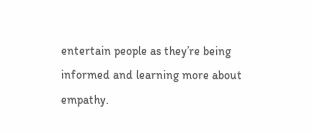entertain people as they’re being informed and learning more about empathy.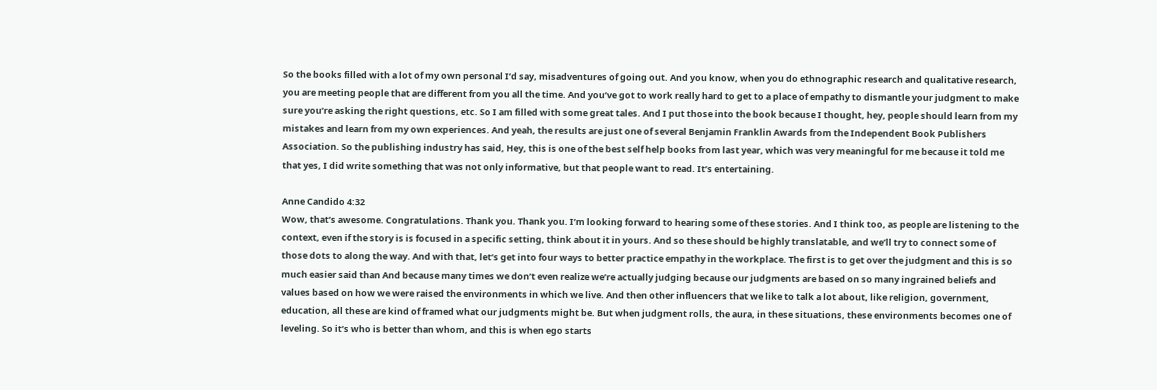So the books filled with a lot of my own personal I’d say, misadventures of going out. And you know, when you do ethnographic research and qualitative research, you are meeting people that are different from you all the time. And you’ve got to work really hard to get to a place of empathy to dismantle your judgment to make sure you’re asking the right questions, etc. So I am filled with some great tales. And I put those into the book because I thought, hey, people should learn from my mistakes and learn from my own experiences. And yeah, the results are just one of several Benjamin Franklin Awards from the Independent Book Publishers Association. So the publishing industry has said, Hey, this is one of the best self help books from last year, which was very meaningful for me because it told me that yes, I did write something that was not only informative, but that people want to read. It’s entertaining.

Anne Candido 4:32
Wow, that’s awesome. Congratulations. Thank you. Thank you. I’m looking forward to hearing some of these stories. And I think too, as people are listening to the context, even if the story is is focused in a specific setting, think about it in yours. And so these should be highly translatable, and we’ll try to connect some of those dots to along the way. And with that, let’s get into four ways to better practice empathy in the workplace. The first is to get over the judgment and this is so much easier said than And because many times we don’t even realize we’re actually judging because our judgments are based on so many ingrained beliefs and values based on how we were raised the environments in which we live. And then other influencers that we like to talk a lot about, like religion, government, education, all these are kind of framed what our judgments might be. But when judgment rolls, the aura, in these situations, these environments becomes one of leveling. So it’s who is better than whom, and this is when ego starts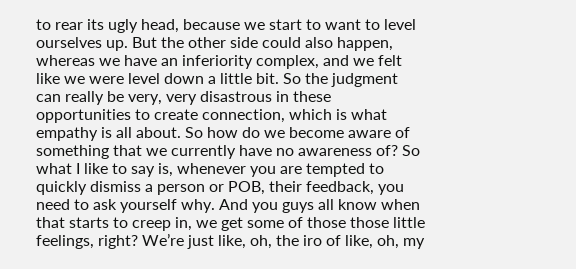to rear its ugly head, because we start to want to level ourselves up. But the other side could also happen, whereas we have an inferiority complex, and we felt like we were level down a little bit. So the judgment can really be very, very disastrous in these opportunities to create connection, which is what empathy is all about. So how do we become aware of something that we currently have no awareness of? So what I like to say is, whenever you are tempted to quickly dismiss a person or POB, their feedback, you need to ask yourself why. And you guys all know when that starts to creep in, we get some of those those little feelings, right? We’re just like, oh, the iro of like, oh, my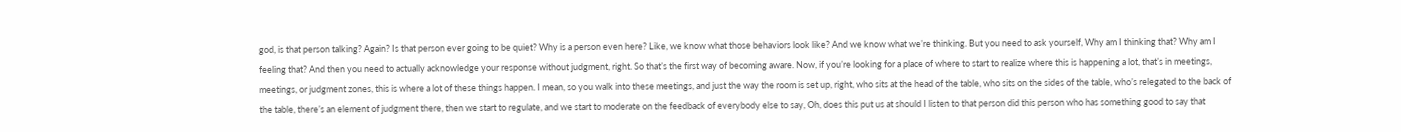god, is that person talking? Again? Is that person ever going to be quiet? Why is a person even here? Like, we know what those behaviors look like? And we know what we’re thinking. But you need to ask yourself, Why am I thinking that? Why am I feeling that? And then you need to actually acknowledge your response without judgment, right. So that’s the first way of becoming aware. Now, if you’re looking for a place of where to start to realize where this is happening a lot, that’s in meetings, meetings, or judgment zones, this is where a lot of these things happen. I mean, so you walk into these meetings, and just the way the room is set up, right, who sits at the head of the table, who sits on the sides of the table, who’s relegated to the back of the table, there’s an element of judgment there, then we start to regulate, and we start to moderate on the feedback of everybody else to say, Oh, does this put us at should I listen to that person did this person who has something good to say that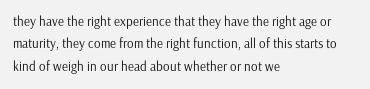they have the right experience that they have the right age or maturity, they come from the right function, all of this starts to kind of weigh in our head about whether or not we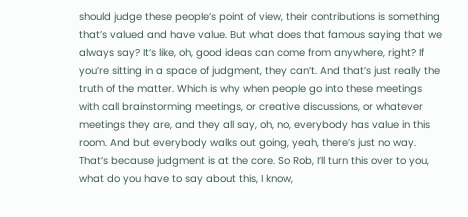should judge these people’s point of view, their contributions is something that’s valued and have value. But what does that famous saying that we always say? It’s like, oh, good ideas can come from anywhere, right? If you’re sitting in a space of judgment, they can’t. And that’s just really the truth of the matter. Which is why when people go into these meetings with call brainstorming meetings, or creative discussions, or whatever meetings they are, and they all say, oh, no, everybody has value in this room. And but everybody walks out going, yeah, there’s just no way. That’s because judgment is at the core. So Rob, I’ll turn this over to you, what do you have to say about this, I know,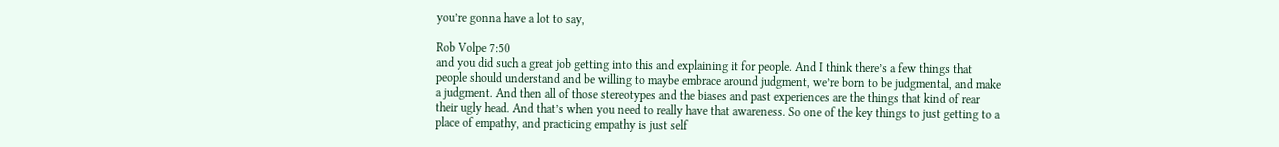you’re gonna have a lot to say,

Rob Volpe 7:50
and you did such a great job getting into this and explaining it for people. And I think there’s a few things that people should understand and be willing to maybe embrace around judgment, we’re born to be judgmental, and make a judgment. And then all of those stereotypes and the biases and past experiences are the things that kind of rear their ugly head. And that’s when you need to really have that awareness. So one of the key things to just getting to a place of empathy, and practicing empathy is just self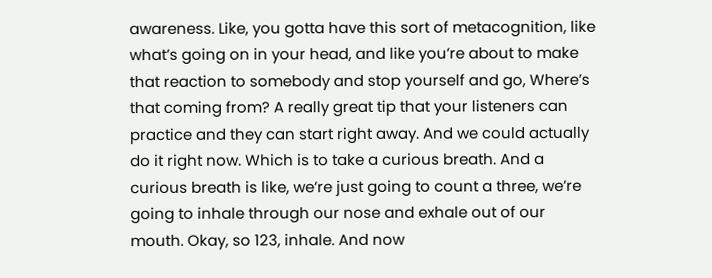awareness. Like, you gotta have this sort of metacognition, like what’s going on in your head, and like you’re about to make that reaction to somebody and stop yourself and go, Where’s that coming from? A really great tip that your listeners can practice and they can start right away. And we could actually do it right now. Which is to take a curious breath. And a curious breath is like, we’re just going to count a three, we’re going to inhale through our nose and exhale out of our mouth. Okay, so 123, inhale. And now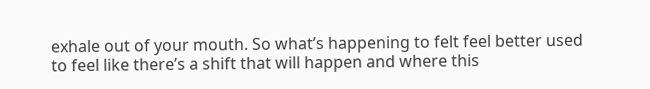exhale out of your mouth. So what’s happening to felt feel better used to feel like there’s a shift that will happen and where this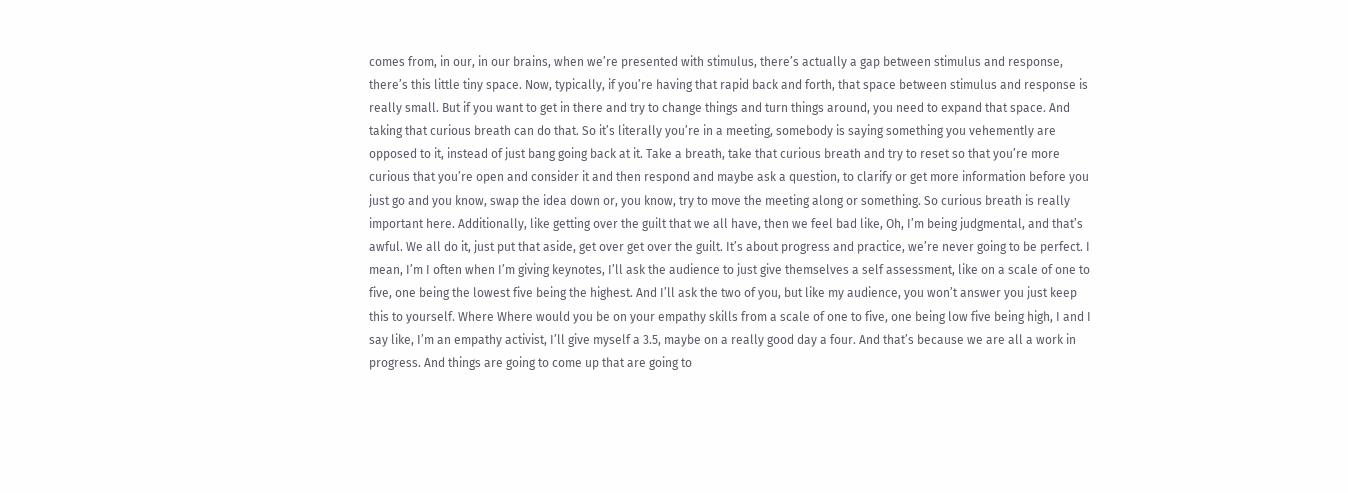comes from, in our, in our brains, when we’re presented with stimulus, there’s actually a gap between stimulus and response, there’s this little tiny space. Now, typically, if you’re having that rapid back and forth, that space between stimulus and response is really small. But if you want to get in there and try to change things and turn things around, you need to expand that space. And taking that curious breath can do that. So it’s literally you’re in a meeting, somebody is saying something you vehemently are opposed to it, instead of just bang going back at it. Take a breath, take that curious breath and try to reset so that you’re more curious that you’re open and consider it and then respond and maybe ask a question, to clarify or get more information before you just go and you know, swap the idea down or, you know, try to move the meeting along or something. So curious breath is really important here. Additionally, like getting over the guilt that we all have, then we feel bad like, Oh, I’m being judgmental, and that’s awful. We all do it, just put that aside, get over get over the guilt. It’s about progress and practice, we’re never going to be perfect. I mean, I’m I often when I’m giving keynotes, I’ll ask the audience to just give themselves a self assessment, like on a scale of one to five, one being the lowest five being the highest. And I’ll ask the two of you, but like my audience, you won’t answer you just keep this to yourself. Where Where would you be on your empathy skills from a scale of one to five, one being low five being high, I and I say like, I’m an empathy activist, I’ll give myself a 3.5, maybe on a really good day a four. And that’s because we are all a work in progress. And things are going to come up that are going to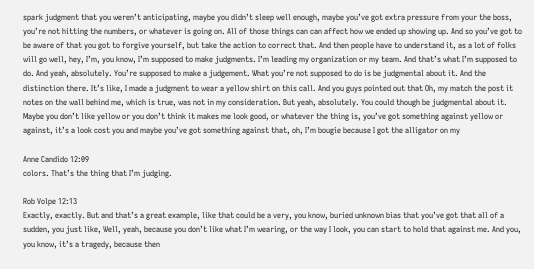spark judgment that you weren’t anticipating, maybe you didn’t sleep well enough, maybe you’ve got extra pressure from your the boss, you’re not hitting the numbers, or whatever is going on. All of those things can can affect how we ended up showing up. And so you’ve got to be aware of that you got to forgive yourself, but take the action to correct that. And then people have to understand it, as a lot of folks will go well, hey, I’m, you know, I’m supposed to make judgments. I’m leading my organization or my team. And that’s what I’m supposed to do. And yeah, absolutely. You’re supposed to make a judgement. What you’re not supposed to do is be judgmental about it. And the distinction there. It’s like, I made a judgment to wear a yellow shirt on this call. And you guys pointed out that Oh, my match the post it notes on the wall behind me, which is true, was not in my consideration. But yeah, absolutely. You could though be judgmental about it. Maybe you don’t like yellow or you don’t think it makes me look good, or whatever the thing is, you’ve got something against yellow or against, it’s a look cost you and maybe you’ve got something against that, oh, I’m bougie because I got the alligator on my

Anne Candido 12:09
colors. That’s the thing that I’m judging.

Rob Volpe 12:13
Exactly, exactly. But and that’s a great example, like that could be a very, you know, buried unknown bias that you’ve got that all of a sudden, you just like, Well, yeah, because you don’t like what I’m wearing, or the way I look, you can start to hold that against me. And you, you know, it’s a tragedy, because then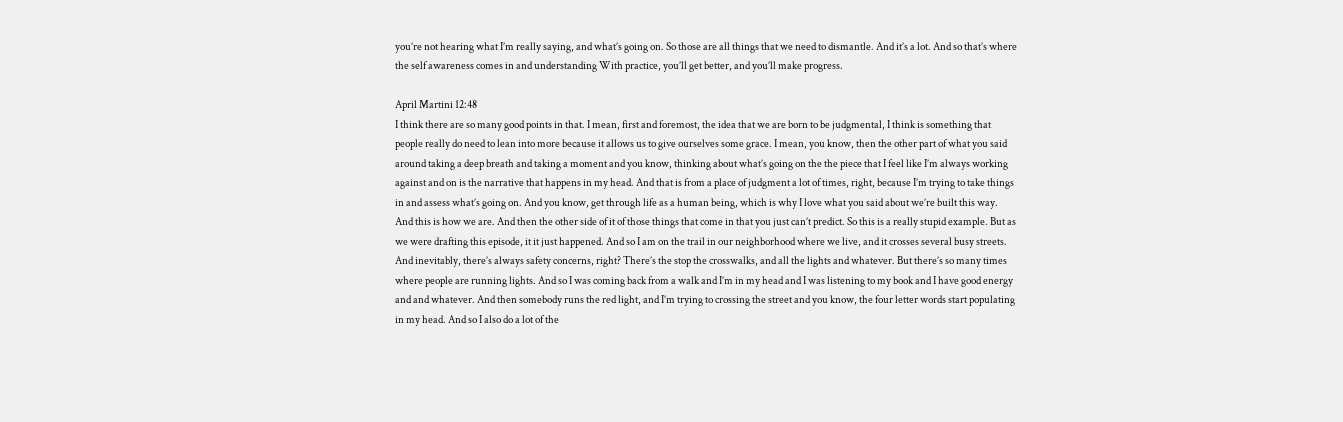you’re not hearing what I’m really saying, and what’s going on. So those are all things that we need to dismantle. And it’s a lot. And so that’s where the self awareness comes in and understanding With practice, you’ll get better, and you’ll make progress.

April Martini 12:48
I think there are so many good points in that. I mean, first and foremost, the idea that we are born to be judgmental, I think is something that people really do need to lean into more because it allows us to give ourselves some grace. I mean, you know, then the other part of what you said around taking a deep breath and taking a moment and you know, thinking about what’s going on the the piece that I feel like I’m always working against and on is the narrative that happens in my head. And that is from a place of judgment a lot of times, right, because I’m trying to take things in and assess what’s going on. And you know, get through life as a human being, which is why I love what you said about we’re built this way. And this is how we are. And then the other side of it of those things that come in that you just can’t predict. So this is a really stupid example. But as we were drafting this episode, it it just happened. And so I am on the trail in our neighborhood where we live, and it crosses several busy streets. And inevitably, there’s always safety concerns, right? There’s the stop the crosswalks, and all the lights and whatever. But there’s so many times where people are running lights. And so I was coming back from a walk and I’m in my head and I was listening to my book and I have good energy and and whatever. And then somebody runs the red light, and I’m trying to crossing the street and you know, the four letter words start populating in my head. And so I also do a lot of the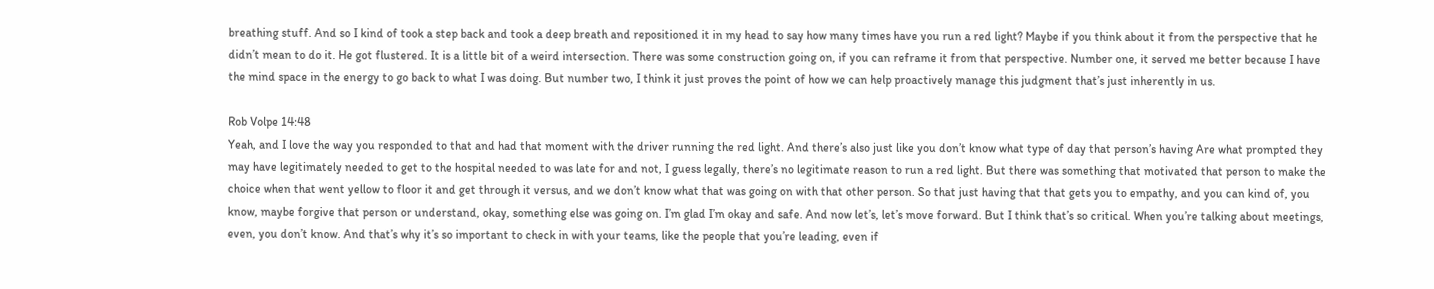breathing stuff. And so I kind of took a step back and took a deep breath and repositioned it in my head to say how many times have you run a red light? Maybe if you think about it from the perspective that he didn’t mean to do it. He got flustered. It is a little bit of a weird intersection. There was some construction going on, if you can reframe it from that perspective. Number one, it served me better because I have the mind space in the energy to go back to what I was doing. But number two, I think it just proves the point of how we can help proactively manage this judgment that’s just inherently in us.

Rob Volpe 14:48
Yeah, and I love the way you responded to that and had that moment with the driver running the red light. And there’s also just like you don’t know what type of day that person’s having Are what prompted they may have legitimately needed to get to the hospital needed to was late for and not, I guess legally, there’s no legitimate reason to run a red light. But there was something that motivated that person to make the choice when that went yellow to floor it and get through it versus, and we don’t know what that was going on with that other person. So that just having that that gets you to empathy, and you can kind of, you know, maybe forgive that person or understand, okay, something else was going on. I’m glad I’m okay and safe. And now let’s, let’s move forward. But I think that’s so critical. When you’re talking about meetings, even, you don’t know. And that’s why it’s so important to check in with your teams, like the people that you’re leading, even if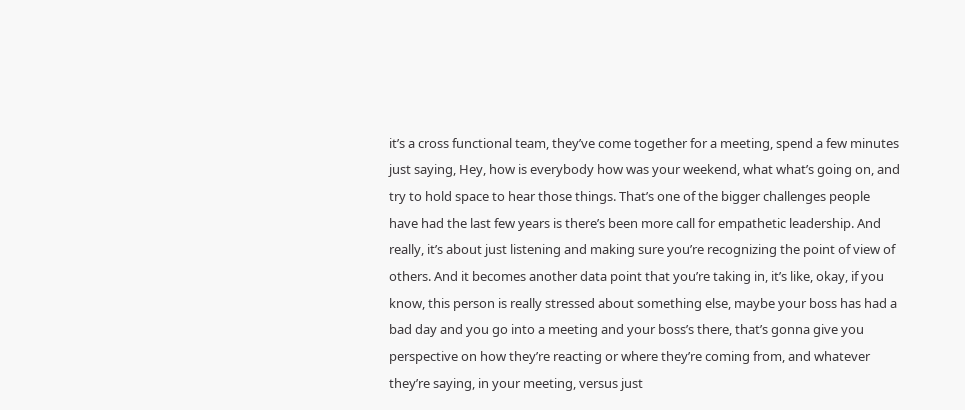it’s a cross functional team, they’ve come together for a meeting, spend a few minutes just saying, Hey, how is everybody how was your weekend, what what’s going on, and try to hold space to hear those things. That’s one of the bigger challenges people have had the last few years is there’s been more call for empathetic leadership. And really, it’s about just listening and making sure you’re recognizing the point of view of others. And it becomes another data point that you’re taking in, it’s like, okay, if you know, this person is really stressed about something else, maybe your boss has had a bad day and you go into a meeting and your boss’s there, that’s gonna give you perspective on how they’re reacting or where they’re coming from, and whatever they’re saying, in your meeting, versus just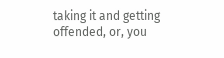taking it and getting offended, or, you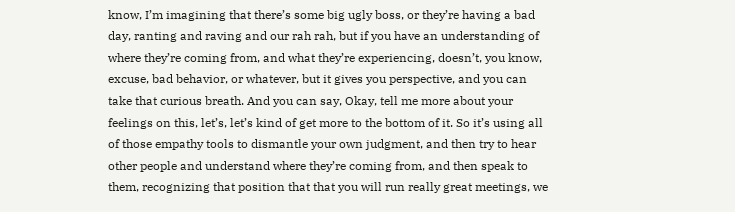know, I’m imagining that there’s some big ugly boss, or they’re having a bad day, ranting and raving and our rah rah, but if you have an understanding of where they’re coming from, and what they’re experiencing, doesn’t, you know, excuse, bad behavior, or whatever, but it gives you perspective, and you can take that curious breath. And you can say, Okay, tell me more about your feelings on this, let’s, let’s kind of get more to the bottom of it. So it’s using all of those empathy tools to dismantle your own judgment, and then try to hear other people and understand where they’re coming from, and then speak to them, recognizing that position that that you will run really great meetings, we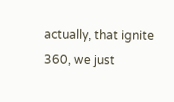actually, that ignite 360, we just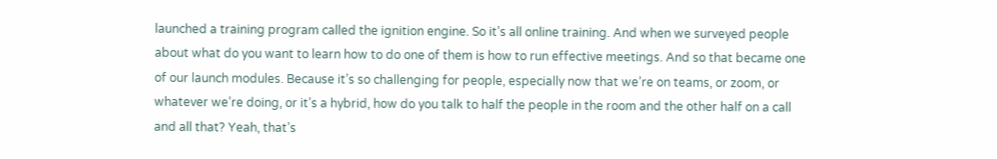launched a training program called the ignition engine. So it’s all online training. And when we surveyed people about what do you want to learn how to do one of them is how to run effective meetings. And so that became one of our launch modules. Because it’s so challenging for people, especially now that we’re on teams, or zoom, or whatever we’re doing, or it’s a hybrid, how do you talk to half the people in the room and the other half on a call and all that? Yeah, that’s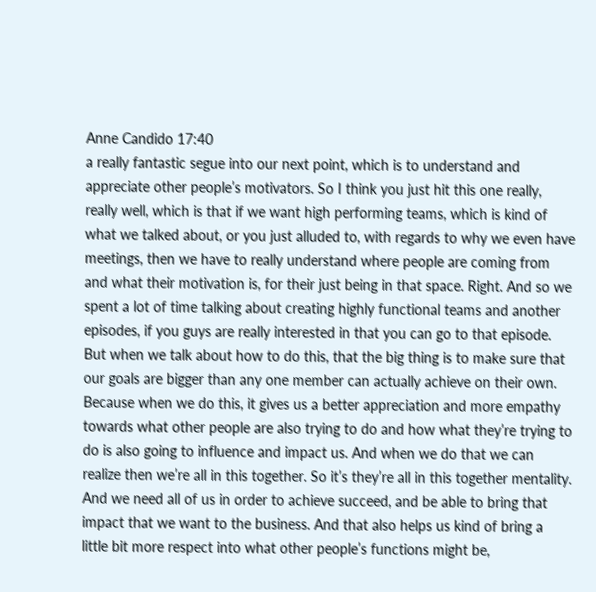Anne Candido 17:40
a really fantastic segue into our next point, which is to understand and appreciate other people’s motivators. So I think you just hit this one really, really well, which is that if we want high performing teams, which is kind of what we talked about, or you just alluded to, with regards to why we even have meetings, then we have to really understand where people are coming from and what their motivation is, for their just being in that space. Right. And so we spent a lot of time talking about creating highly functional teams and another episodes, if you guys are really interested in that you can go to that episode. But when we talk about how to do this, that the big thing is to make sure that our goals are bigger than any one member can actually achieve on their own. Because when we do this, it gives us a better appreciation and more empathy towards what other people are also trying to do and how what they’re trying to do is also going to influence and impact us. And when we do that we can realize then we’re all in this together. So it’s they’re all in this together mentality. And we need all of us in order to achieve succeed, and be able to bring that impact that we want to the business. And that also helps us kind of bring a little bit more respect into what other people’s functions might be,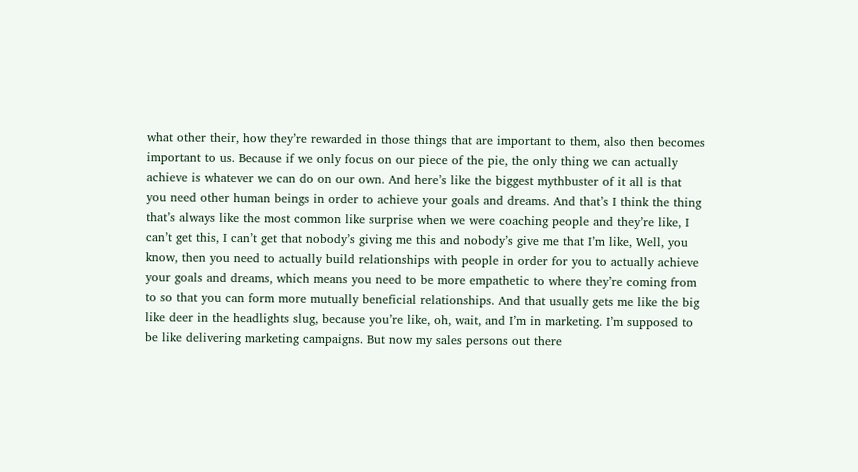what other their, how they’re rewarded in those things that are important to them, also then becomes important to us. Because if we only focus on our piece of the pie, the only thing we can actually achieve is whatever we can do on our own. And here’s like the biggest mythbuster of it all is that you need other human beings in order to achieve your goals and dreams. And that’s I think the thing that’s always like the most common like surprise when we were coaching people and they’re like, I can’t get this, I can’t get that nobody’s giving me this and nobody’s give me that I’m like, Well, you know, then you need to actually build relationships with people in order for you to actually achieve your goals and dreams, which means you need to be more empathetic to where they’re coming from to so that you can form more mutually beneficial relationships. And that usually gets me like the big like deer in the headlights slug, because you’re like, oh, wait, and I’m in marketing. I’m supposed to be like delivering marketing campaigns. But now my sales persons out there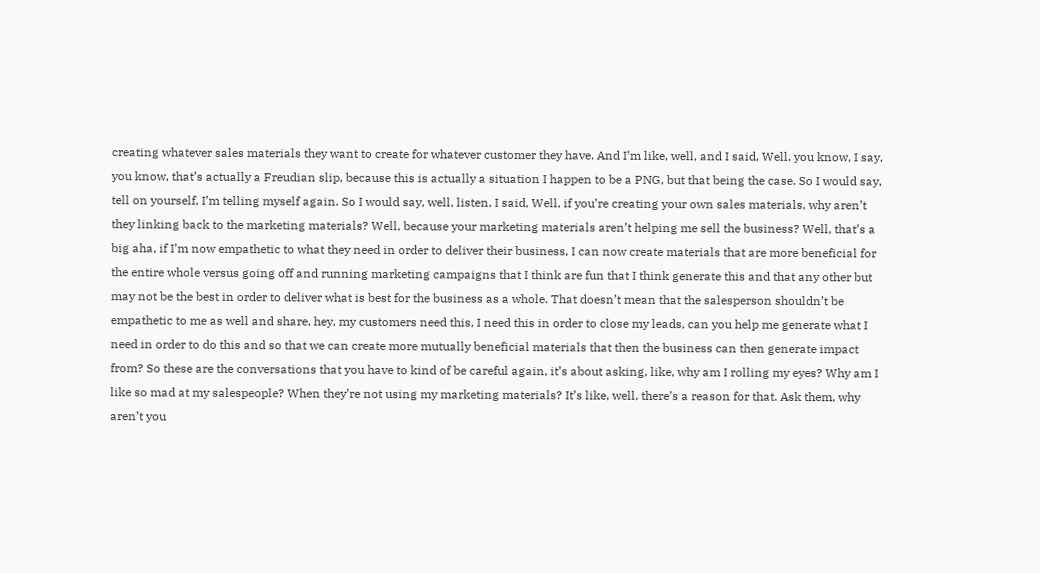creating whatever sales materials they want to create for whatever customer they have. And I’m like, well, and I said, Well, you know, I say, you know, that’s actually a Freudian slip, because this is actually a situation I happen to be a PNG, but that being the case. So I would say, tell on yourself, I’m telling myself again. So I would say, well, listen, I said, Well, if you’re creating your own sales materials, why aren’t they linking back to the marketing materials? Well, because your marketing materials aren’t helping me sell the business? Well, that’s a big aha, if I’m now empathetic to what they need in order to deliver their business, I can now create materials that are more beneficial for the entire whole versus going off and running marketing campaigns that I think are fun that I think generate this and that any other but may not be the best in order to deliver what is best for the business as a whole. That doesn’t mean that the salesperson shouldn’t be empathetic to me as well and share, hey, my customers need this, I need this in order to close my leads, can you help me generate what I need in order to do this and so that we can create more mutually beneficial materials that then the business can then generate impact from? So these are the conversations that you have to kind of be careful again, it’s about asking, like, why am I rolling my eyes? Why am I like so mad at my salespeople? When they’re not using my marketing materials? It’s like, well, there’s a reason for that. Ask them, why aren’t you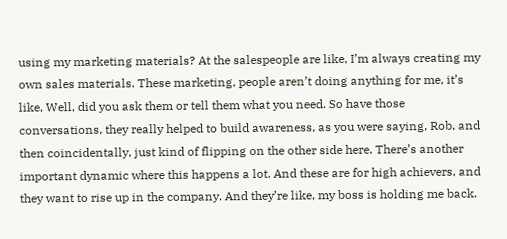using my marketing materials? At the salespeople are like, I’m always creating my own sales materials. These marketing, people aren’t doing anything for me, it’s like, Well, did you ask them or tell them what you need. So have those conversations, they really helped to build awareness, as you were saying, Rob, and then coincidentally, just kind of flipping on the other side here. There’s another important dynamic where this happens a lot. And these are for high achievers, and they want to rise up in the company. And they’re like, my boss is holding me back.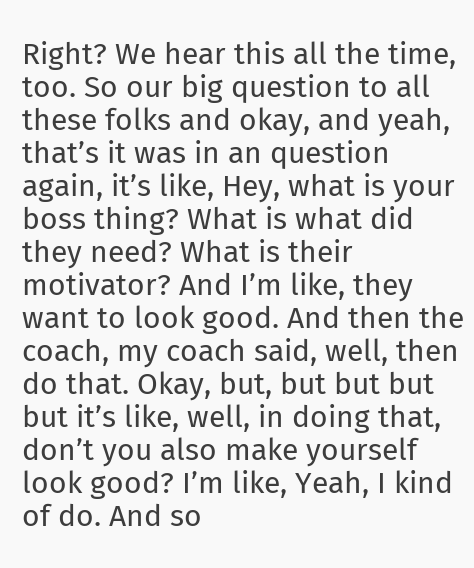Right? We hear this all the time, too. So our big question to all these folks and okay, and yeah, that’s it was in an question again, it’s like, Hey, what is your boss thing? What is what did they need? What is their motivator? And I’m like, they want to look good. And then the coach, my coach said, well, then do that. Okay, but, but but but but it’s like, well, in doing that, don’t you also make yourself look good? I’m like, Yeah, I kind of do. And so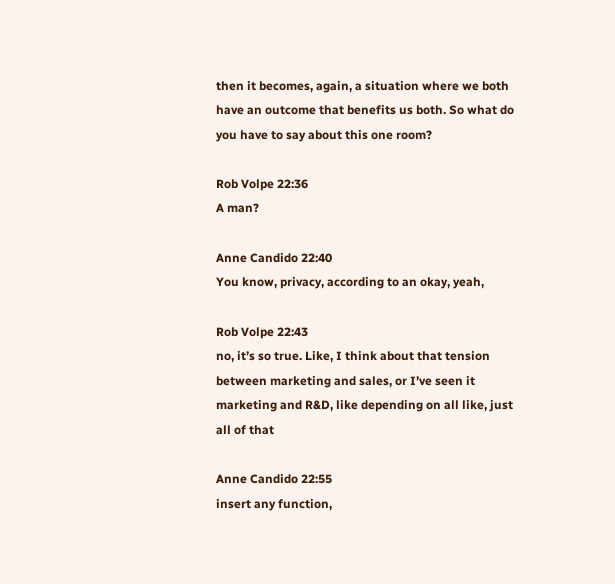then it becomes, again, a situation where we both have an outcome that benefits us both. So what do you have to say about this one room?

Rob Volpe 22:36
A man?

Anne Candido 22:40
You know, privacy, according to an okay, yeah,

Rob Volpe 22:43
no, it’s so true. Like, I think about that tension between marketing and sales, or I’ve seen it marketing and R&D, like depending on all like, just all of that

Anne Candido 22:55
insert any function,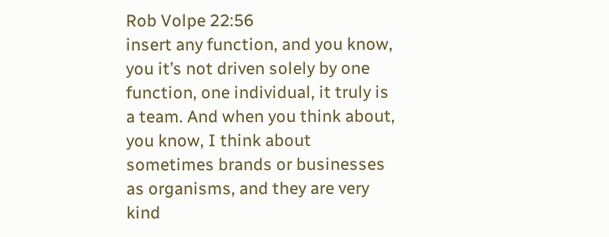Rob Volpe 22:56
insert any function, and you know, you it’s not driven solely by one function, one individual, it truly is a team. And when you think about, you know, I think about sometimes brands or businesses as organisms, and they are very kind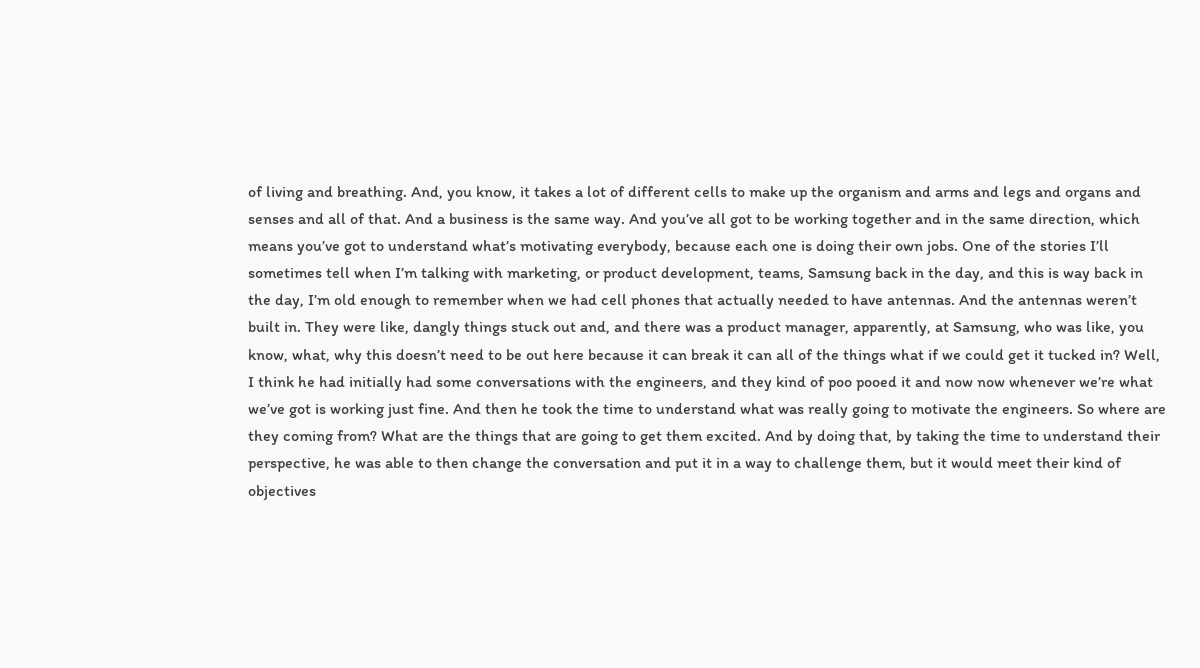of living and breathing. And, you know, it takes a lot of different cells to make up the organism and arms and legs and organs and senses and all of that. And a business is the same way. And you’ve all got to be working together and in the same direction, which means you’ve got to understand what’s motivating everybody, because each one is doing their own jobs. One of the stories I’ll sometimes tell when I’m talking with marketing, or product development, teams, Samsung back in the day, and this is way back in the day, I’m old enough to remember when we had cell phones that actually needed to have antennas. And the antennas weren’t built in. They were like, dangly things stuck out and, and there was a product manager, apparently, at Samsung, who was like, you know, what, why this doesn’t need to be out here because it can break it can all of the things what if we could get it tucked in? Well, I think he had initially had some conversations with the engineers, and they kind of poo pooed it and now now whenever we’re what we’ve got is working just fine. And then he took the time to understand what was really going to motivate the engineers. So where are they coming from? What are the things that are going to get them excited. And by doing that, by taking the time to understand their perspective, he was able to then change the conversation and put it in a way to challenge them, but it would meet their kind of objectives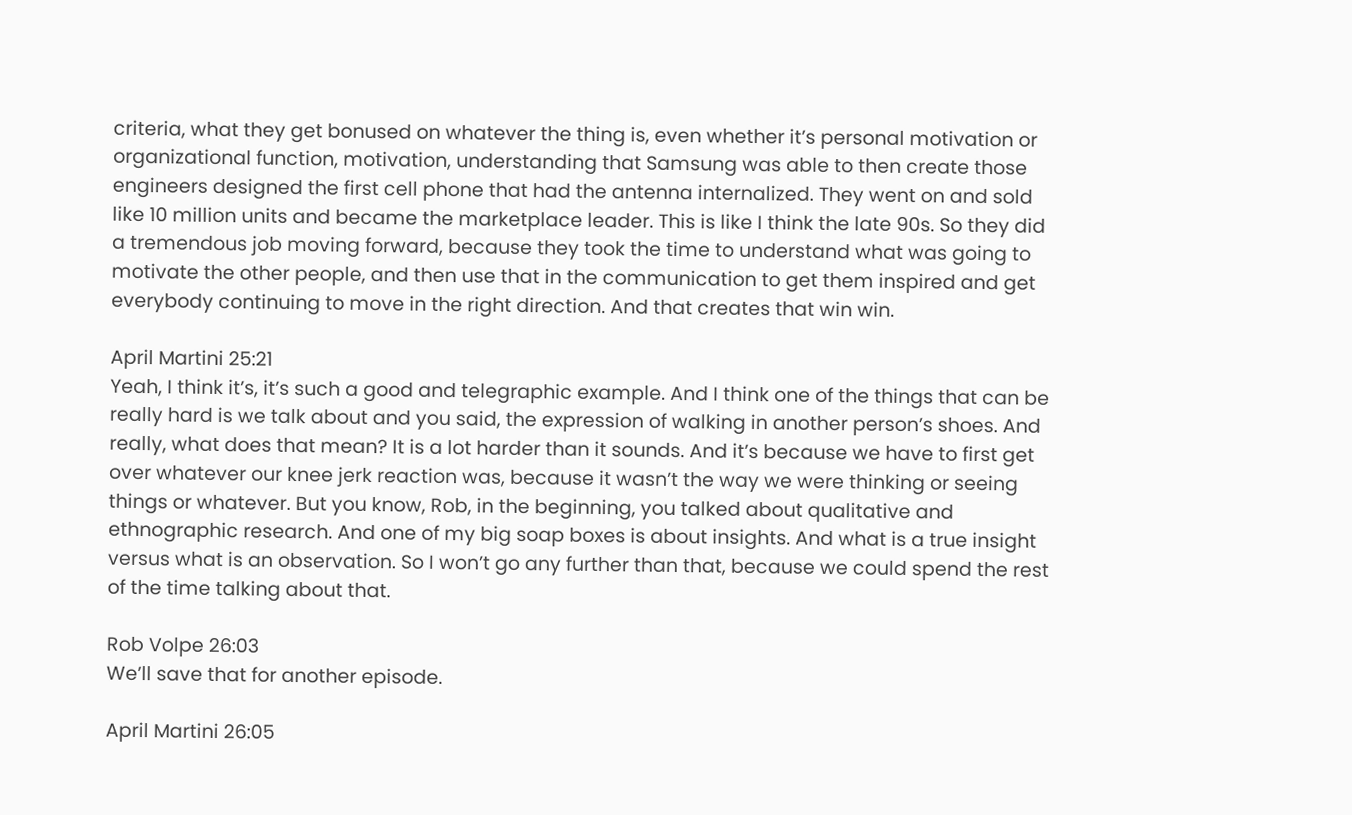criteria, what they get bonused on whatever the thing is, even whether it’s personal motivation or organizational function, motivation, understanding that Samsung was able to then create those engineers designed the first cell phone that had the antenna internalized. They went on and sold like 10 million units and became the marketplace leader. This is like I think the late 90s. So they did a tremendous job moving forward, because they took the time to understand what was going to motivate the other people, and then use that in the communication to get them inspired and get everybody continuing to move in the right direction. And that creates that win win.

April Martini 25:21
Yeah, I think it’s, it’s such a good and telegraphic example. And I think one of the things that can be really hard is we talk about and you said, the expression of walking in another person’s shoes. And really, what does that mean? It is a lot harder than it sounds. And it’s because we have to first get over whatever our knee jerk reaction was, because it wasn’t the way we were thinking or seeing things or whatever. But you know, Rob, in the beginning, you talked about qualitative and ethnographic research. And one of my big soap boxes is about insights. And what is a true insight versus what is an observation. So I won’t go any further than that, because we could spend the rest of the time talking about that.

Rob Volpe 26:03
We’ll save that for another episode.

April Martini 26:05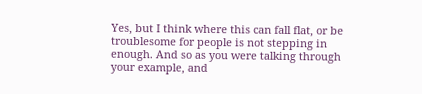Yes, but I think where this can fall flat, or be troublesome for people is not stepping in enough. And so as you were talking through your example, and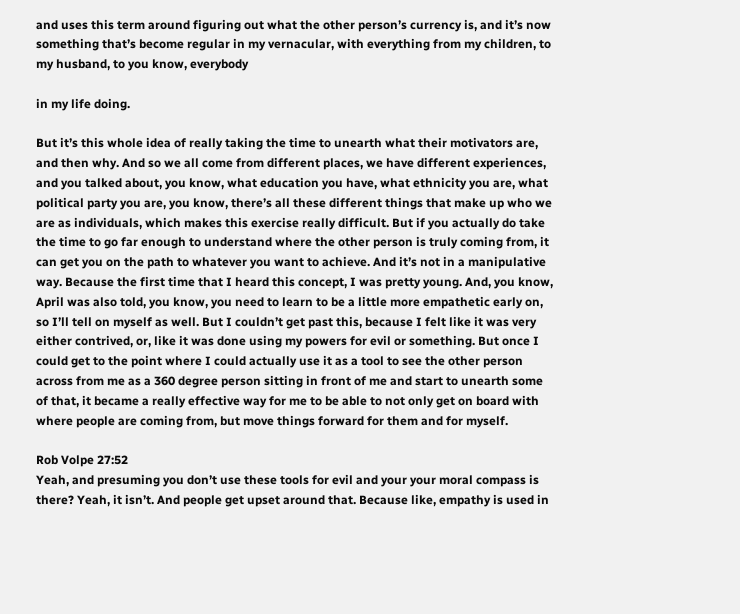and uses this term around figuring out what the other person’s currency is, and it’s now something that’s become regular in my vernacular, with everything from my children, to my husband, to you know, everybody

in my life doing.

But it’s this whole idea of really taking the time to unearth what their motivators are, and then why. And so we all come from different places, we have different experiences, and you talked about, you know, what education you have, what ethnicity you are, what political party you are, you know, there’s all these different things that make up who we are as individuals, which makes this exercise really difficult. But if you actually do take the time to go far enough to understand where the other person is truly coming from, it can get you on the path to whatever you want to achieve. And it’s not in a manipulative way. Because the first time that I heard this concept, I was pretty young. And, you know, April was also told, you know, you need to learn to be a little more empathetic early on, so I’ll tell on myself as well. But I couldn’t get past this, because I felt like it was very either contrived, or, like it was done using my powers for evil or something. But once I could get to the point where I could actually use it as a tool to see the other person across from me as a 360 degree person sitting in front of me and start to unearth some of that, it became a really effective way for me to be able to not only get on board with where people are coming from, but move things forward for them and for myself.

Rob Volpe 27:52
Yeah, and presuming you don’t use these tools for evil and your your moral compass is there? Yeah, it isn’t. And people get upset around that. Because like, empathy is used in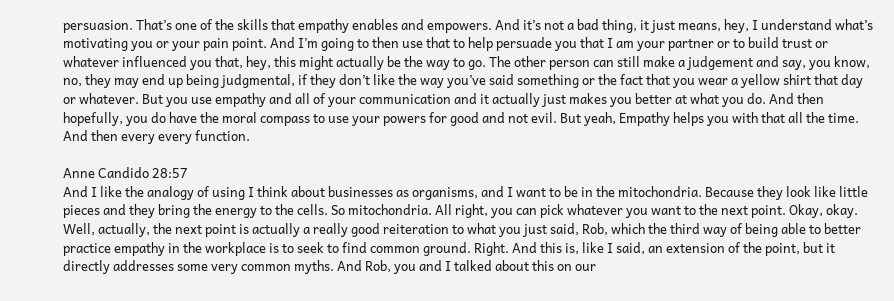persuasion. That’s one of the skills that empathy enables and empowers. And it’s not a bad thing, it just means, hey, I understand what’s motivating you or your pain point. And I’m going to then use that to help persuade you that I am your partner or to build trust or whatever influenced you that, hey, this might actually be the way to go. The other person can still make a judgement and say, you know, no, they may end up being judgmental, if they don’t like the way you’ve said something or the fact that you wear a yellow shirt that day or whatever. But you use empathy and all of your communication and it actually just makes you better at what you do. And then hopefully, you do have the moral compass to use your powers for good and not evil. But yeah, Empathy helps you with that all the time. And then every every function.

Anne Candido 28:57
And I like the analogy of using I think about businesses as organisms, and I want to be in the mitochondria. Because they look like little pieces and they bring the energy to the cells. So mitochondria. All right, you can pick whatever you want to the next point. Okay, okay. Well, actually, the next point is actually a really good reiteration to what you just said, Rob, which the third way of being able to better practice empathy in the workplace is to seek to find common ground. Right. And this is, like I said, an extension of the point, but it directly addresses some very common myths. And Rob, you and I talked about this on our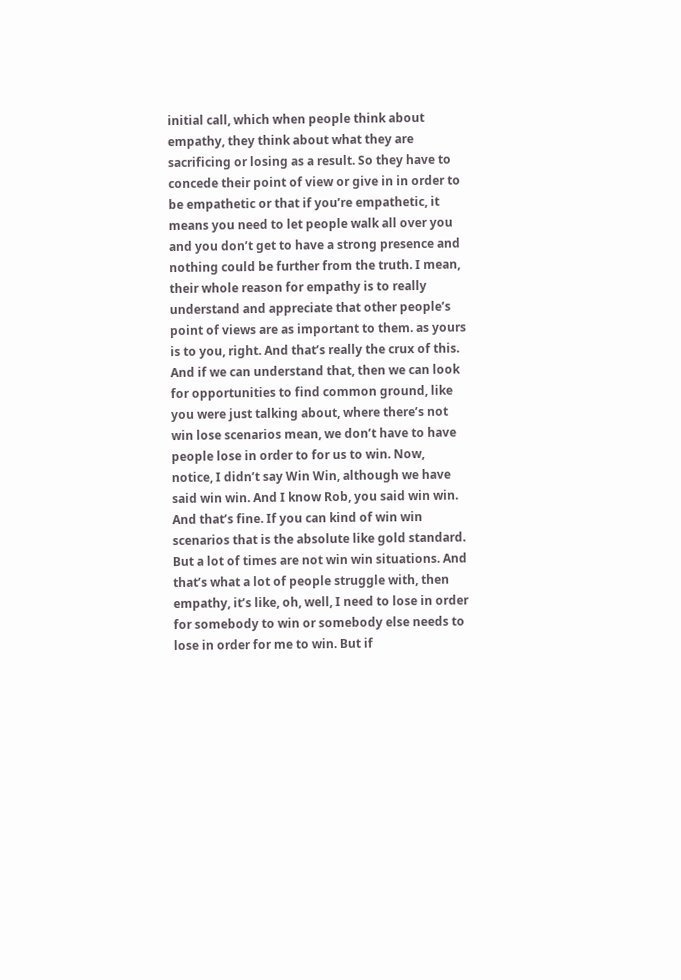initial call, which when people think about empathy, they think about what they are sacrificing or losing as a result. So they have to concede their point of view or give in in order to be empathetic or that if you’re empathetic, it means you need to let people walk all over you and you don’t get to have a strong presence and nothing could be further from the truth. I mean, their whole reason for empathy is to really understand and appreciate that other people’s point of views are as important to them. as yours is to you, right. And that’s really the crux of this. And if we can understand that, then we can look for opportunities to find common ground, like you were just talking about, where there’s not win lose scenarios mean, we don’t have to have people lose in order to for us to win. Now, notice, I didn’t say Win Win, although we have said win win. And I know Rob, you said win win. And that’s fine. If you can kind of win win scenarios that is the absolute like gold standard. But a lot of times are not win win situations. And that’s what a lot of people struggle with, then empathy, it’s like, oh, well, I need to lose in order for somebody to win or somebody else needs to lose in order for me to win. But if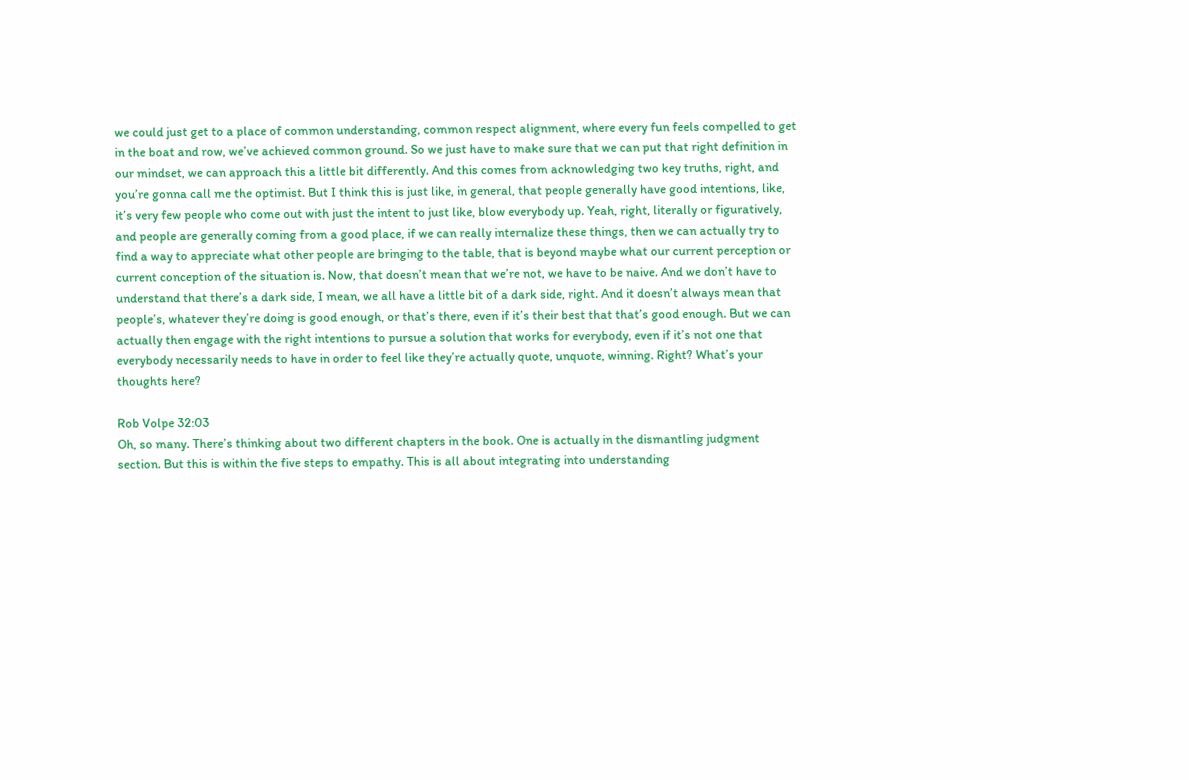we could just get to a place of common understanding, common respect alignment, where every fun feels compelled to get in the boat and row, we’ve achieved common ground. So we just have to make sure that we can put that right definition in our mindset, we can approach this a little bit differently. And this comes from acknowledging two key truths, right, and you’re gonna call me the optimist. But I think this is just like, in general, that people generally have good intentions, like, it’s very few people who come out with just the intent to just like, blow everybody up. Yeah, right, literally or figuratively, and people are generally coming from a good place, if we can really internalize these things, then we can actually try to find a way to appreciate what other people are bringing to the table, that is beyond maybe what our current perception or current conception of the situation is. Now, that doesn’t mean that we’re not, we have to be naive. And we don’t have to understand that there’s a dark side, I mean, we all have a little bit of a dark side, right. And it doesn’t always mean that people’s, whatever they’re doing is good enough, or that’s there, even if it’s their best that that’s good enough. But we can actually then engage with the right intentions to pursue a solution that works for everybody, even if it’s not one that everybody necessarily needs to have in order to feel like they’re actually quote, unquote, winning. Right? What’s your thoughts here?

Rob Volpe 32:03
Oh, so many. There’s thinking about two different chapters in the book. One is actually in the dismantling judgment section. But this is within the five steps to empathy. This is all about integrating into understanding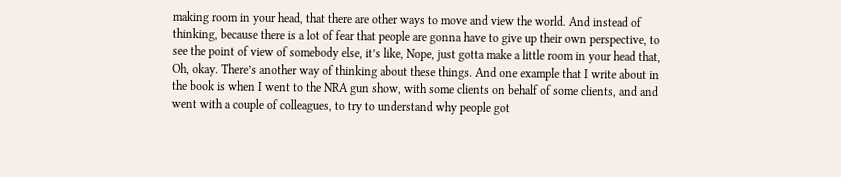making room in your head, that there are other ways to move and view the world. And instead of thinking, because there is a lot of fear that people are gonna have to give up their own perspective, to see the point of view of somebody else, it’s like, Nope, just gotta make a little room in your head that, Oh, okay. There’s another way of thinking about these things. And one example that I write about in the book is when I went to the NRA gun show, with some clients on behalf of some clients, and and went with a couple of colleagues, to try to understand why people got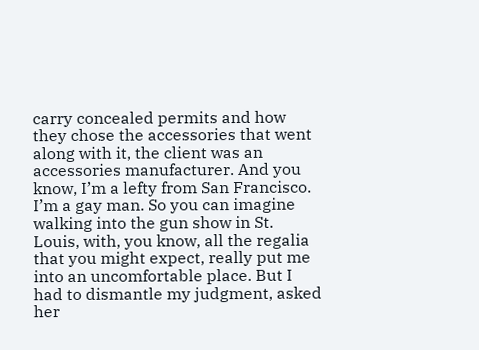carry concealed permits and how they chose the accessories that went along with it, the client was an accessories manufacturer. And you know, I’m a lefty from San Francisco. I’m a gay man. So you can imagine walking into the gun show in St. Louis, with, you know, all the regalia that you might expect, really put me into an uncomfortable place. But I had to dismantle my judgment, asked her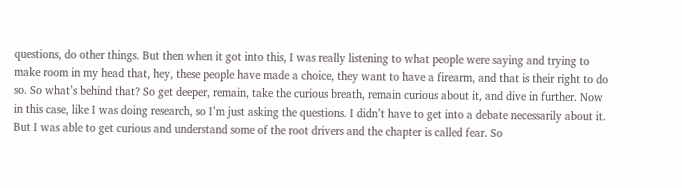questions, do other things. But then when it got into this, I was really listening to what people were saying and trying to make room in my head that, hey, these people have made a choice, they want to have a firearm, and that is their right to do so. So what’s behind that? So get deeper, remain, take the curious breath, remain curious about it, and dive in further. Now in this case, like I was doing research, so I’m just asking the questions. I didn’t have to get into a debate necessarily about it. But I was able to get curious and understand some of the root drivers and the chapter is called fear. So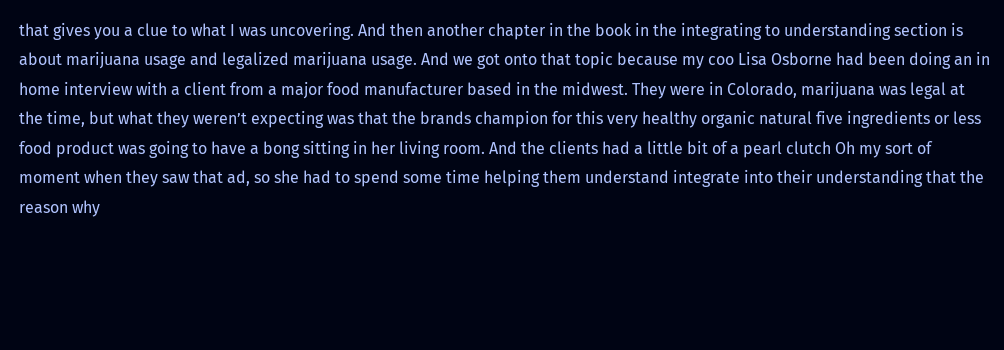that gives you a clue to what I was uncovering. And then another chapter in the book in the integrating to understanding section is about marijuana usage and legalized marijuana usage. And we got onto that topic because my coo Lisa Osborne had been doing an in home interview with a client from a major food manufacturer based in the midwest. They were in Colorado, marijuana was legal at the time, but what they weren’t expecting was that the brands champion for this very healthy organic natural five ingredients or less food product was going to have a bong sitting in her living room. And the clients had a little bit of a pearl clutch Oh my sort of moment when they saw that ad, so she had to spend some time helping them understand integrate into their understanding that the reason why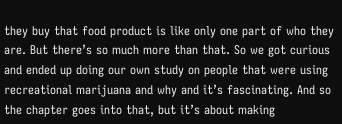they buy that food product is like only one part of who they are. But there’s so much more than that. So we got curious and ended up doing our own study on people that were using recreational marijuana and why and it’s fascinating. And so the chapter goes into that, but it’s about making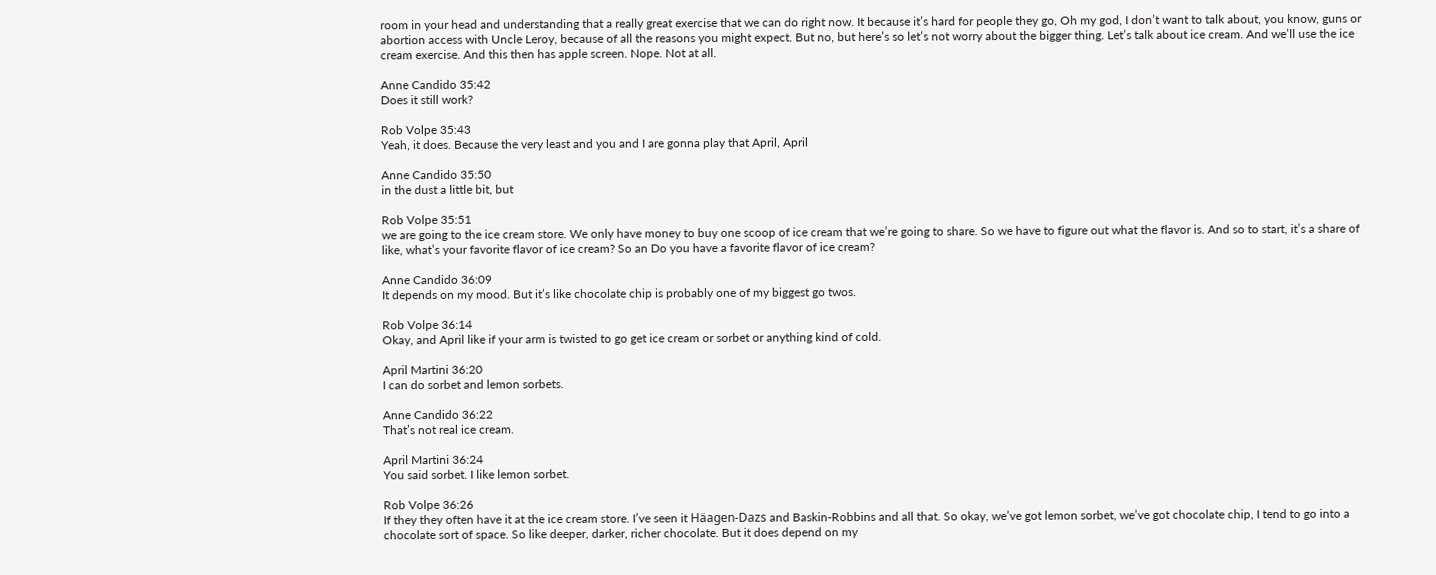room in your head and understanding that a really great exercise that we can do right now. It because it’s hard for people they go, Oh my god, I don’t want to talk about, you know, guns or abortion access with Uncle Leroy, because of all the reasons you might expect. But no, but here’s so let’s not worry about the bigger thing. Let’s talk about ice cream. And we’ll use the ice cream exercise. And this then has apple screen. Nope. Not at all.

Anne Candido 35:42
Does it still work?

Rob Volpe 35:43
Yeah, it does. Because the very least and you and I are gonna play that April, April

Anne Candido 35:50
in the dust a little bit, but

Rob Volpe 35:51
we are going to the ice cream store. We only have money to buy one scoop of ice cream that we’re going to share. So we have to figure out what the flavor is. And so to start, it’s a share of like, what’s your favorite flavor of ice cream? So an Do you have a favorite flavor of ice cream?

Anne Candido 36:09
It depends on my mood. But it’s like chocolate chip is probably one of my biggest go twos.

Rob Volpe 36:14
Okay, and April like if your arm is twisted to go get ice cream or sorbet or anything kind of cold.

April Martini 36:20
I can do sorbet and lemon sorbets.

Anne Candido 36:22
That’s not real ice cream.

April Martini 36:24
You said sorbet. I like lemon sorbet.

Rob Volpe 36:26
If they they often have it at the ice cream store. I’ve seen it Häagen-Dazs and Baskin-Robbins and all that. So okay, we’ve got lemon sorbet, we’ve got chocolate chip, I tend to go into a chocolate sort of space. So like deeper, darker, richer chocolate. But it does depend on my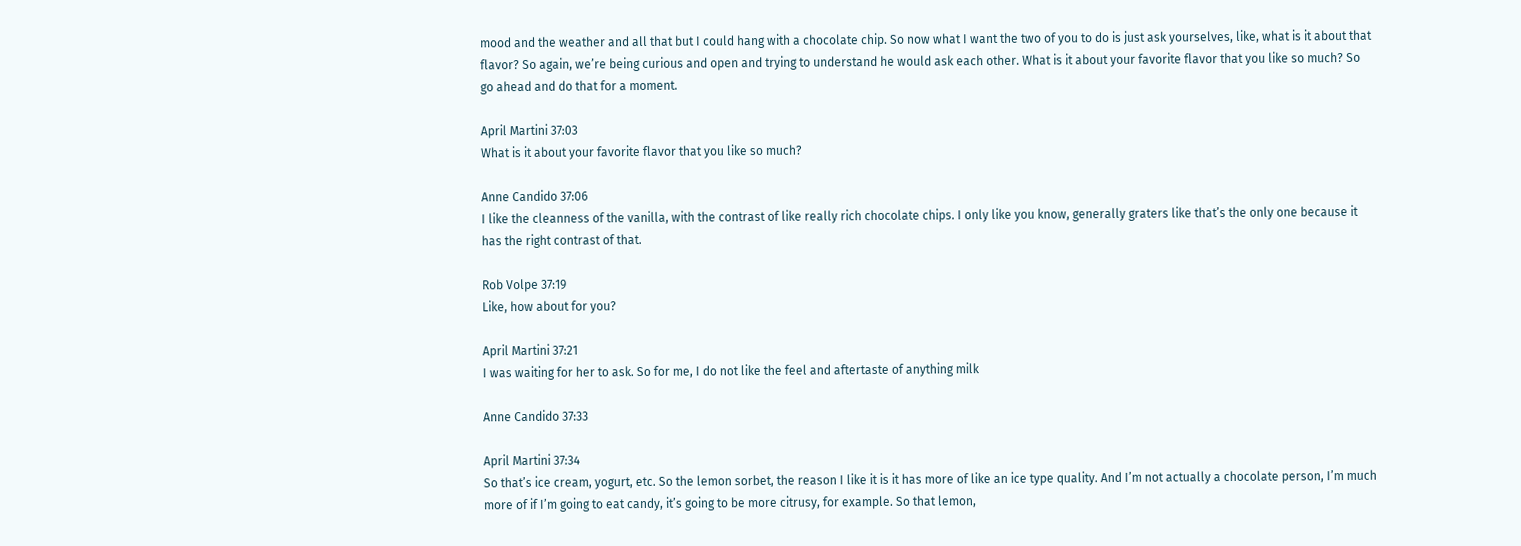mood and the weather and all that but I could hang with a chocolate chip. So now what I want the two of you to do is just ask yourselves, like, what is it about that flavor? So again, we’re being curious and open and trying to understand he would ask each other. What is it about your favorite flavor that you like so much? So go ahead and do that for a moment.

April Martini 37:03
What is it about your favorite flavor that you like so much?

Anne Candido 37:06
I like the cleanness of the vanilla, with the contrast of like really rich chocolate chips. I only like you know, generally graters like that’s the only one because it has the right contrast of that.

Rob Volpe 37:19
Like, how about for you?

April Martini 37:21
I was waiting for her to ask. So for me, I do not like the feel and aftertaste of anything milk

Anne Candido 37:33

April Martini 37:34
So that’s ice cream, yogurt, etc. So the lemon sorbet, the reason I like it is it has more of like an ice type quality. And I’m not actually a chocolate person, I’m much more of if I’m going to eat candy, it’s going to be more citrusy, for example. So that lemon,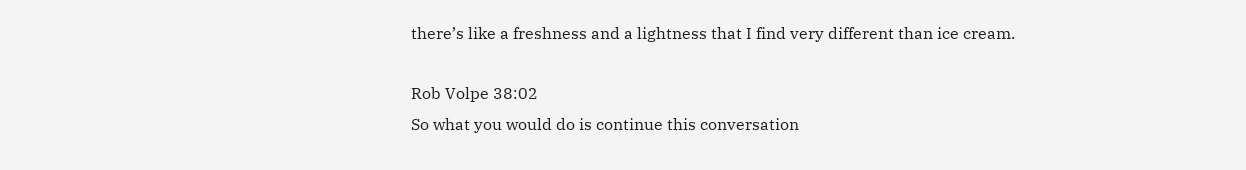there’s like a freshness and a lightness that I find very different than ice cream.

Rob Volpe 38:02
So what you would do is continue this conversation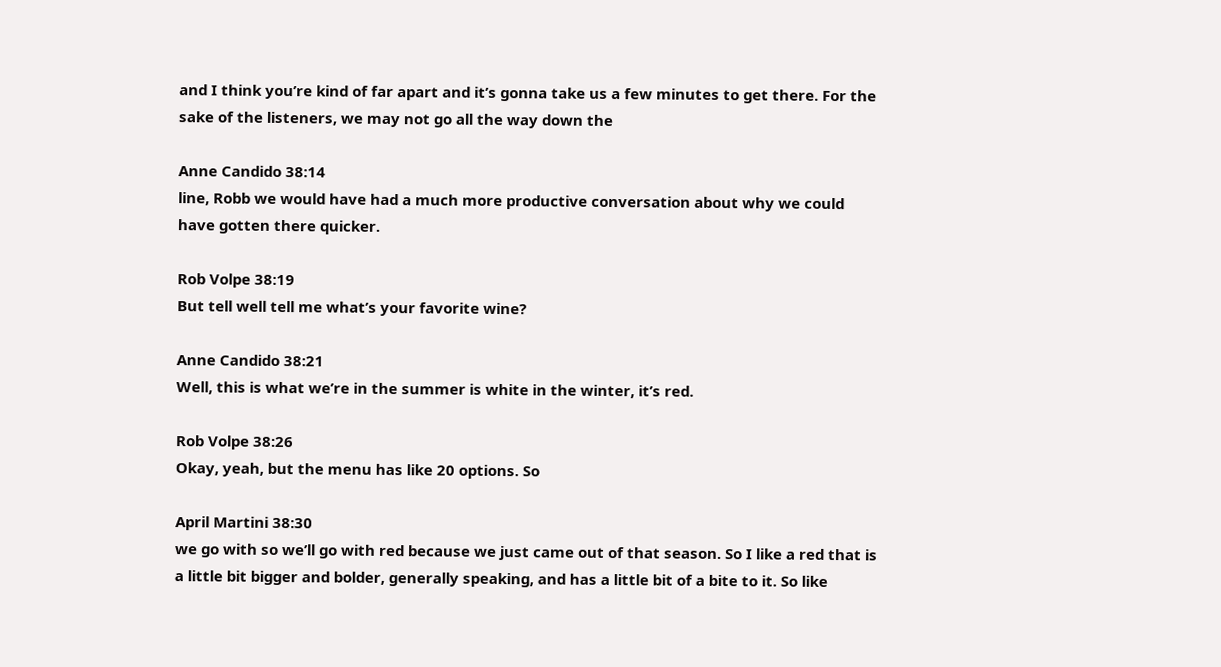and I think you’re kind of far apart and it’s gonna take us a few minutes to get there. For the sake of the listeners, we may not go all the way down the

Anne Candido 38:14
line, Robb we would have had a much more productive conversation about why we could have gotten there quicker.

Rob Volpe 38:19
But tell well tell me what’s your favorite wine?

Anne Candido 38:21
Well, this is what we’re in the summer is white in the winter, it’s red.

Rob Volpe 38:26
Okay, yeah, but the menu has like 20 options. So

April Martini 38:30
we go with so we’ll go with red because we just came out of that season. So I like a red that is a little bit bigger and bolder, generally speaking, and has a little bit of a bite to it. So like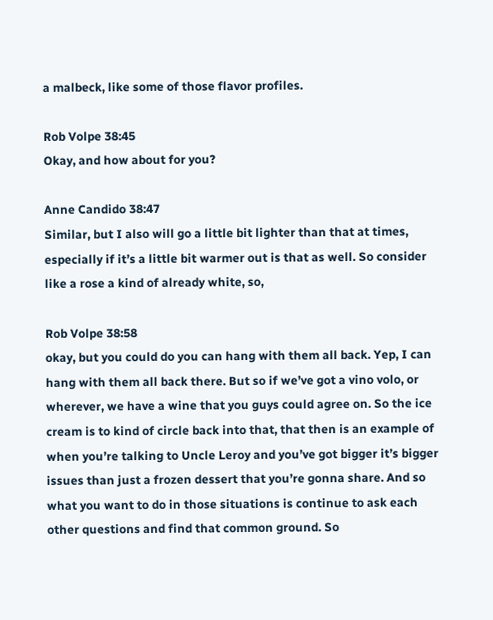a malbeck, like some of those flavor profiles.

Rob Volpe 38:45
Okay, and how about for you?

Anne Candido 38:47
Similar, but I also will go a little bit lighter than that at times, especially if it’s a little bit warmer out is that as well. So consider like a rose a kind of already white, so,

Rob Volpe 38:58
okay, but you could do you can hang with them all back. Yep, I can hang with them all back there. But so if we’ve got a vino volo, or wherever, we have a wine that you guys could agree on. So the ice cream is to kind of circle back into that, that then is an example of when you’re talking to Uncle Leroy and you’ve got bigger it’s bigger issues than just a frozen dessert that you’re gonna share. And so what you want to do in those situations is continue to ask each other questions and find that common ground. So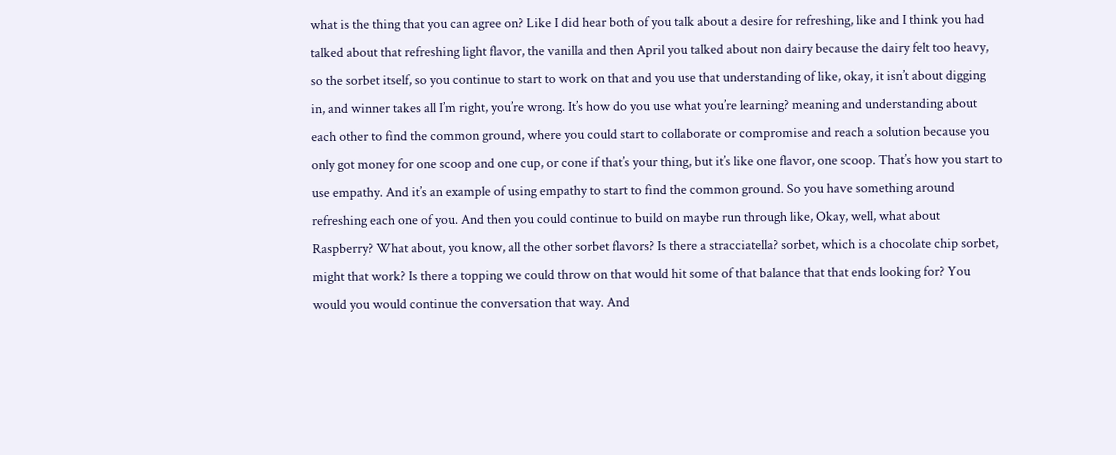what is the thing that you can agree on? Like I did hear both of you talk about a desire for refreshing, like and I think you had talked about that refreshing light flavor, the vanilla and then April you talked about non dairy because the dairy felt too heavy, so the sorbet itself, so you continue to start to work on that and you use that understanding of like, okay, it isn’t about digging in, and winner takes all I’m right, you’re wrong. It’s how do you use what you’re learning? meaning and understanding about each other to find the common ground, where you could start to collaborate or compromise and reach a solution because you only got money for one scoop and one cup, or cone if that’s your thing, but it’s like one flavor, one scoop. That’s how you start to use empathy. And it’s an example of using empathy to start to find the common ground. So you have something around refreshing each one of you. And then you could continue to build on maybe run through like, Okay, well, what about Raspberry? What about, you know, all the other sorbet flavors? Is there a stracciatella? sorbet, which is a chocolate chip sorbet, might that work? Is there a topping we could throw on that would hit some of that balance that that ends looking for? You would you would continue the conversation that way. And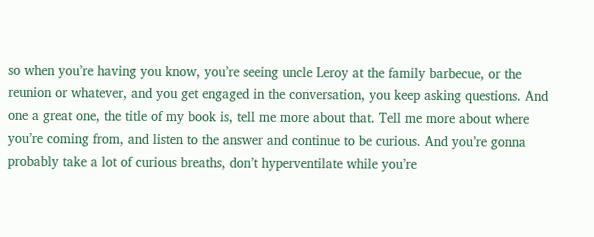so when you’re having you know, you’re seeing uncle Leroy at the family barbecue, or the reunion or whatever, and you get engaged in the conversation, you keep asking questions. And one a great one, the title of my book is, tell me more about that. Tell me more about where you’re coming from, and listen to the answer and continue to be curious. And you’re gonna probably take a lot of curious breaths, don’t hyperventilate while you’re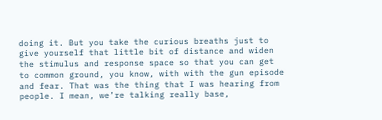doing it. But you take the curious breaths just to give yourself that little bit of distance and widen the stimulus and response space so that you can get to common ground, you know, with with the gun episode and fear. That was the thing that I was hearing from people. I mean, we’re talking really base,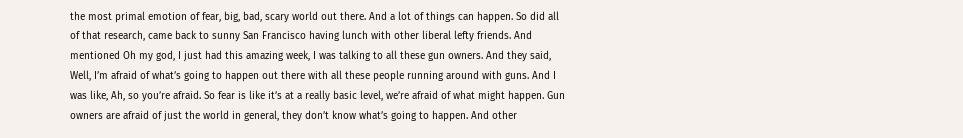the most primal emotion of fear, big, bad, scary world out there. And a lot of things can happen. So did all of that research, came back to sunny San Francisco having lunch with other liberal lefty friends. And mentioned Oh my god, I just had this amazing week, I was talking to all these gun owners. And they said, Well, I’m afraid of what’s going to happen out there with all these people running around with guns. And I was like, Ah, so you’re afraid. So fear is like it’s at a really basic level, we’re afraid of what might happen. Gun owners are afraid of just the world in general, they don’t know what’s going to happen. And other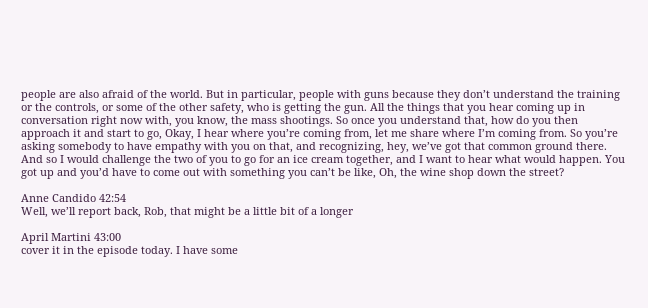people are also afraid of the world. But in particular, people with guns because they don’t understand the training or the controls, or some of the other safety, who is getting the gun. All the things that you hear coming up in conversation right now with, you know, the mass shootings. So once you understand that, how do you then approach it and start to go, Okay, I hear where you’re coming from, let me share where I’m coming from. So you’re asking somebody to have empathy with you on that, and recognizing, hey, we’ve got that common ground there. And so I would challenge the two of you to go for an ice cream together, and I want to hear what would happen. You got up and you’d have to come out with something you can’t be like, Oh, the wine shop down the street?

Anne Candido 42:54
Well, we’ll report back, Rob, that might be a little bit of a longer

April Martini 43:00
cover it in the episode today. I have some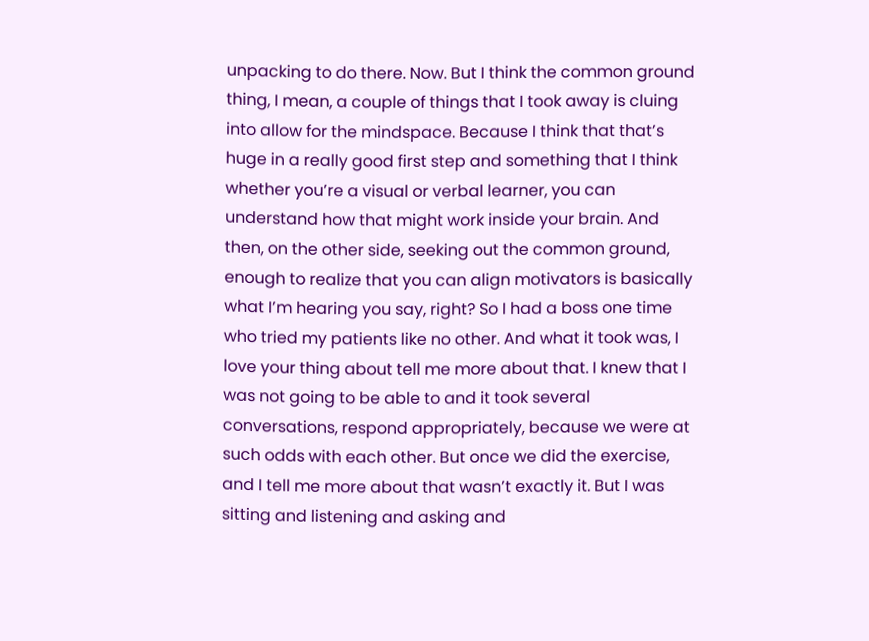unpacking to do there. Now. But I think the common ground thing, I mean, a couple of things that I took away is cluing into allow for the mindspace. Because I think that that’s huge in a really good first step and something that I think whether you’re a visual or verbal learner, you can understand how that might work inside your brain. And then, on the other side, seeking out the common ground, enough to realize that you can align motivators is basically what I’m hearing you say, right? So I had a boss one time who tried my patients like no other. And what it took was, I love your thing about tell me more about that. I knew that I was not going to be able to and it took several conversations, respond appropriately, because we were at such odds with each other. But once we did the exercise, and I tell me more about that wasn’t exactly it. But I was sitting and listening and asking and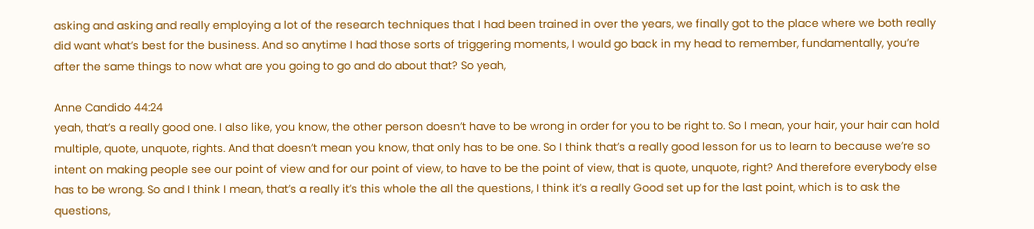asking and asking and really employing a lot of the research techniques that I had been trained in over the years, we finally got to the place where we both really did want what’s best for the business. And so anytime I had those sorts of triggering moments, I would go back in my head to remember, fundamentally, you’re after the same things to now what are you going to go and do about that? So yeah,

Anne Candido 44:24
yeah, that’s a really good one. I also like, you know, the other person doesn’t have to be wrong in order for you to be right to. So I mean, your hair, your hair can hold multiple, quote, unquote, rights. And that doesn’t mean you know, that only has to be one. So I think that’s a really good lesson for us to learn to because we’re so intent on making people see our point of view and for our point of view, to have to be the point of view, that is quote, unquote, right? And therefore everybody else has to be wrong. So and I think I mean, that’s a really it’s this whole the all the questions, I think it’s a really Good set up for the last point, which is to ask the questions,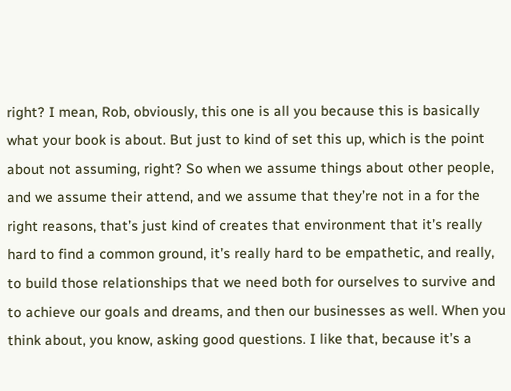right? I mean, Rob, obviously, this one is all you because this is basically what your book is about. But just to kind of set this up, which is the point about not assuming, right? So when we assume things about other people, and we assume their attend, and we assume that they’re not in a for the right reasons, that’s just kind of creates that environment that it’s really hard to find a common ground, it’s really hard to be empathetic, and really, to build those relationships that we need both for ourselves to survive and to achieve our goals and dreams, and then our businesses as well. When you think about, you know, asking good questions. I like that, because it’s a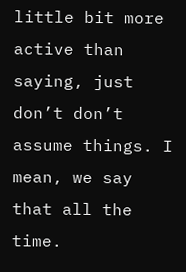little bit more active than saying, just don’t don’t assume things. I mean, we say that all the time.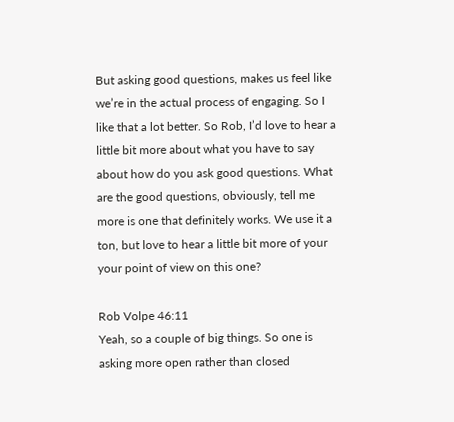But asking good questions, makes us feel like we’re in the actual process of engaging. So I like that a lot better. So Rob, I’d love to hear a little bit more about what you have to say about how do you ask good questions. What are the good questions, obviously, tell me more is one that definitely works. We use it a ton, but love to hear a little bit more of your your point of view on this one?

Rob Volpe 46:11
Yeah, so a couple of big things. So one is asking more open rather than closed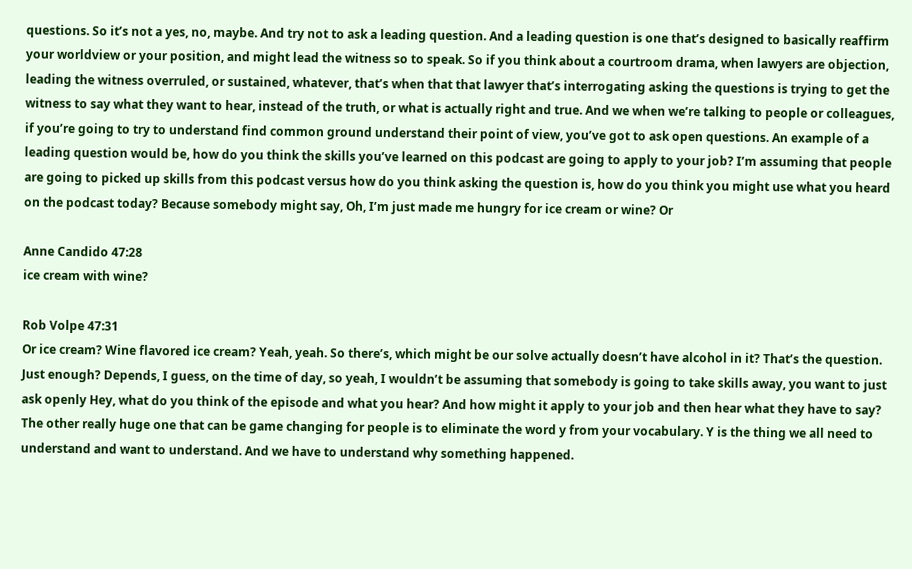questions. So it’s not a yes, no, maybe. And try not to ask a leading question. And a leading question is one that’s designed to basically reaffirm your worldview or your position, and might lead the witness so to speak. So if you think about a courtroom drama, when lawyers are objection, leading the witness overruled, or sustained, whatever, that’s when that that lawyer that’s interrogating asking the questions is trying to get the witness to say what they want to hear, instead of the truth, or what is actually right and true. And we when we’re talking to people or colleagues, if you’re going to try to understand find common ground understand their point of view, you’ve got to ask open questions. An example of a leading question would be, how do you think the skills you’ve learned on this podcast are going to apply to your job? I’m assuming that people are going to picked up skills from this podcast versus how do you think asking the question is, how do you think you might use what you heard on the podcast today? Because somebody might say, Oh, I’m just made me hungry for ice cream or wine? Or

Anne Candido 47:28
ice cream with wine?

Rob Volpe 47:31
Or ice cream? Wine flavored ice cream? Yeah, yeah. So there’s, which might be our solve actually doesn’t have alcohol in it? That’s the question. Just enough? Depends, I guess, on the time of day, so yeah, I wouldn’t be assuming that somebody is going to take skills away, you want to just ask openly Hey, what do you think of the episode and what you hear? And how might it apply to your job and then hear what they have to say? The other really huge one that can be game changing for people is to eliminate the word y from your vocabulary. Y is the thing we all need to understand and want to understand. And we have to understand why something happened.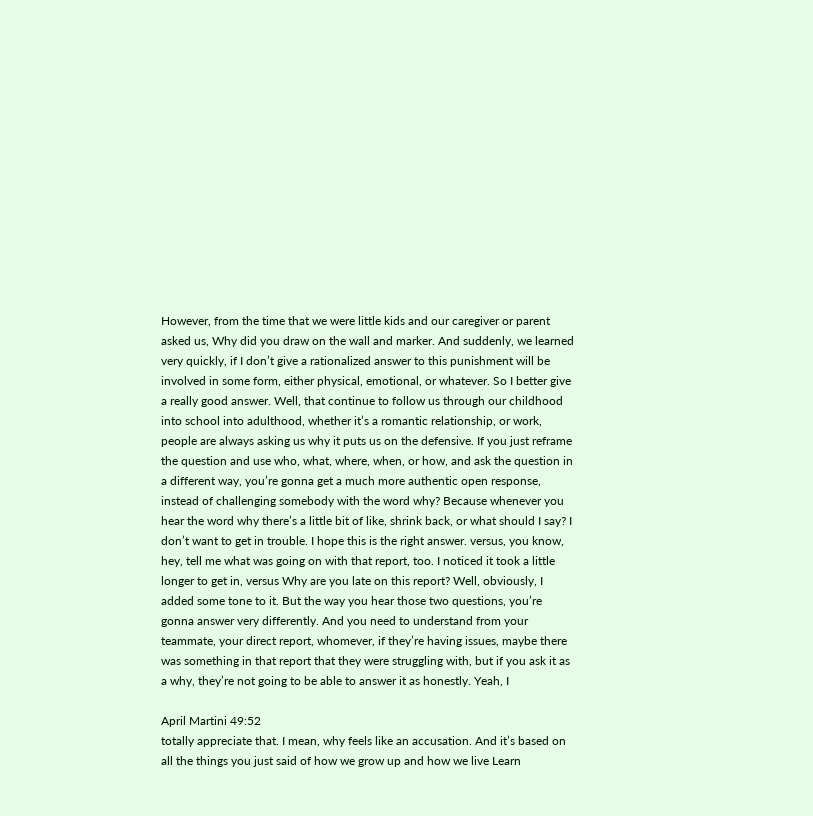However, from the time that we were little kids and our caregiver or parent asked us, Why did you draw on the wall and marker. And suddenly, we learned very quickly, if I don’t give a rationalized answer to this punishment will be involved in some form, either physical, emotional, or whatever. So I better give a really good answer. Well, that continue to follow us through our childhood into school into adulthood, whether it’s a romantic relationship, or work, people are always asking us why it puts us on the defensive. If you just reframe the question and use who, what, where, when, or how, and ask the question in a different way, you’re gonna get a much more authentic open response, instead of challenging somebody with the word why? Because whenever you hear the word why there’s a little bit of like, shrink back, or what should I say? I don’t want to get in trouble. I hope this is the right answer. versus, you know, hey, tell me what was going on with that report, too. I noticed it took a little longer to get in, versus Why are you late on this report? Well, obviously, I added some tone to it. But the way you hear those two questions, you’re gonna answer very differently. And you need to understand from your teammate, your direct report, whomever, if they’re having issues, maybe there was something in that report that they were struggling with, but if you ask it as a why, they’re not going to be able to answer it as honestly. Yeah, I

April Martini 49:52
totally appreciate that. I mean, why feels like an accusation. And it’s based on all the things you just said of how we grow up and how we live Learn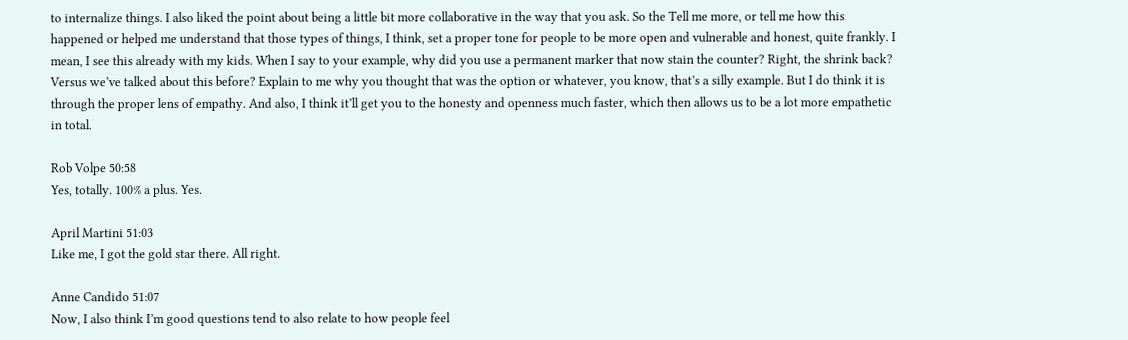to internalize things. I also liked the point about being a little bit more collaborative in the way that you ask. So the Tell me more, or tell me how this happened or helped me understand that those types of things, I think, set a proper tone for people to be more open and vulnerable and honest, quite frankly. I mean, I see this already with my kids. When I say to your example, why did you use a permanent marker that now stain the counter? Right, the shrink back? Versus we’ve talked about this before? Explain to me why you thought that was the option or whatever, you know, that’s a silly example. But I do think it is through the proper lens of empathy. And also, I think it’ll get you to the honesty and openness much faster, which then allows us to be a lot more empathetic in total.

Rob Volpe 50:58
Yes, totally. 100% a plus. Yes.

April Martini 51:03
Like me, I got the gold star there. All right.

Anne Candido 51:07
Now, I also think I’m good questions tend to also relate to how people feel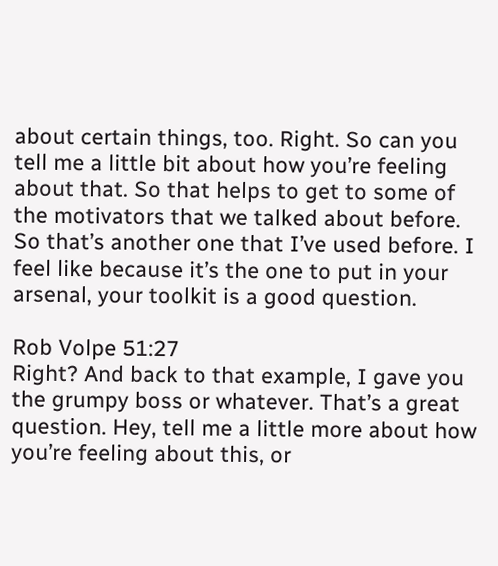about certain things, too. Right. So can you tell me a little bit about how you’re feeling about that. So that helps to get to some of the motivators that we talked about before. So that’s another one that I’ve used before. I feel like because it’s the one to put in your arsenal, your toolkit is a good question.

Rob Volpe 51:27
Right? And back to that example, I gave you the grumpy boss or whatever. That’s a great question. Hey, tell me a little more about how you’re feeling about this, or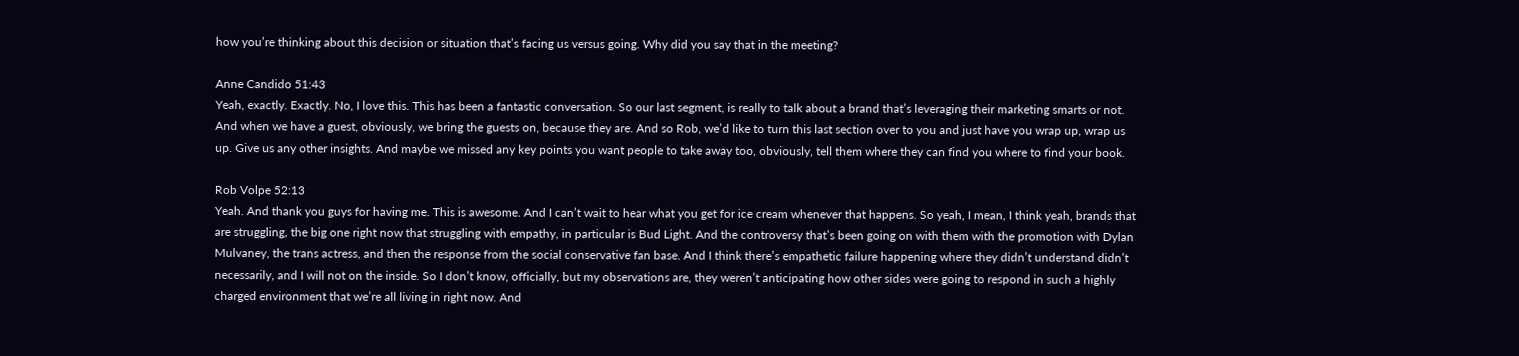how you’re thinking about this decision or situation that’s facing us versus going. Why did you say that in the meeting?

Anne Candido 51:43
Yeah, exactly. Exactly. No, I love this. This has been a fantastic conversation. So our last segment, is really to talk about a brand that’s leveraging their marketing smarts or not. And when we have a guest, obviously, we bring the guests on, because they are. And so Rob, we’d like to turn this last section over to you and just have you wrap up, wrap us up. Give us any other insights. And maybe we missed any key points you want people to take away too, obviously, tell them where they can find you where to find your book.

Rob Volpe 52:13
Yeah. And thank you guys for having me. This is awesome. And I can’t wait to hear what you get for ice cream whenever that happens. So yeah, I mean, I think yeah, brands that are struggling, the big one right now that struggling with empathy, in particular is Bud Light. And the controversy that’s been going on with them with the promotion with Dylan Mulvaney, the trans actress, and then the response from the social conservative fan base. And I think there’s empathetic failure happening where they didn’t understand didn’t necessarily, and I will not on the inside. So I don’t know, officially, but my observations are, they weren’t anticipating how other sides were going to respond in such a highly charged environment that we’re all living in right now. And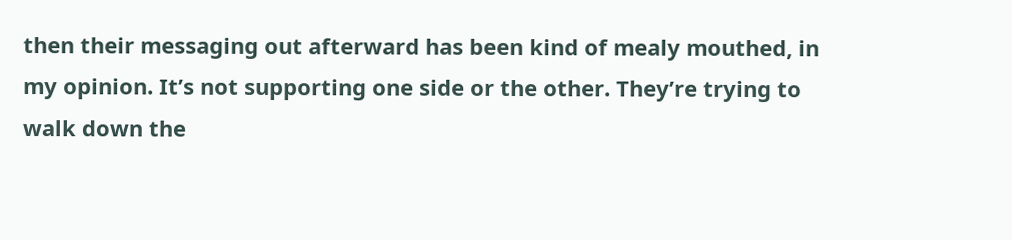then their messaging out afterward has been kind of mealy mouthed, in my opinion. It’s not supporting one side or the other. They’re trying to walk down the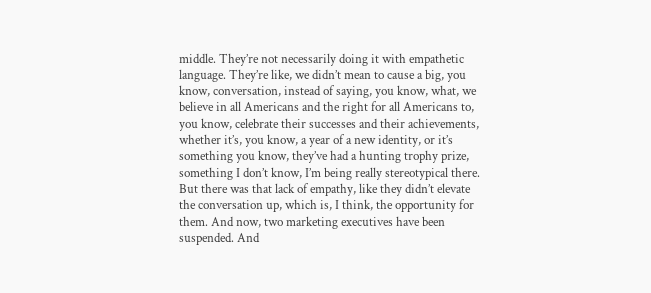middle. They’re not necessarily doing it with empathetic language. They’re like, we didn’t mean to cause a big, you know, conversation, instead of saying, you know, what, we believe in all Americans and the right for all Americans to, you know, celebrate their successes and their achievements, whether it’s, you know, a year of a new identity, or it’s something you know, they’ve had a hunting trophy prize, something I don’t know, I’m being really stereotypical there. But there was that lack of empathy, like they didn’t elevate the conversation up, which is, I think, the opportunity for them. And now, two marketing executives have been suspended. And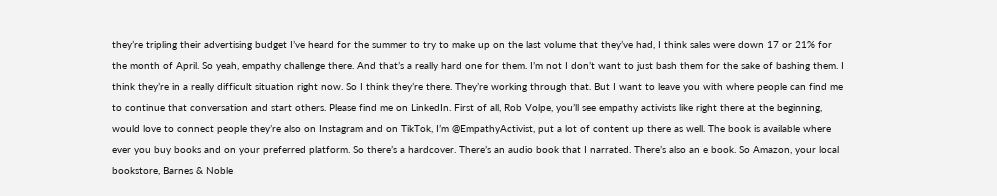they’re tripling their advertising budget I’ve heard for the summer to try to make up on the last volume that they’ve had, I think sales were down 17 or 21% for the month of April. So yeah, empathy challenge there. And that’s a really hard one for them. I’m not I don’t want to just bash them for the sake of bashing them. I think they’re in a really difficult situation right now. So I think they’re there. They’re working through that. But I want to leave you with where people can find me to continue that conversation and start others. Please find me on LinkedIn. First of all, Rob Volpe, you’ll see empathy activists like right there at the beginning, would love to connect people they’re also on Instagram and on TikTok, I’m @EmpathyActivist, put a lot of content up there as well. The book is available where ever you buy books and on your preferred platform. So there’s a hardcover. There’s an audio book that I narrated. There’s also an e book. So Amazon, your local bookstore, Barnes & Noble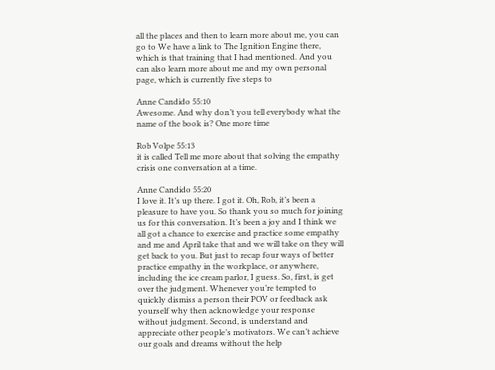all the places and then to learn more about me, you can go to We have a link to The Ignition Engine there, which is that training that I had mentioned. And you can also learn more about me and my own personal page, which is currently five steps to

Anne Candido 55:10
Awesome. And why don’t you tell everybody what the name of the book is? One more time

Rob Volpe 55:13
it is called Tell me more about that solving the empathy crisis one conversation at a time.

Anne Candido 55:20
I love it. It’s up there. I got it. Oh, Rob, it’s been a pleasure to have you. So thank you so much for joining us for this conversation. It’s been a joy and I think we all got a chance to exercise and practice some empathy and me and April take that and we will take on they will get back to you. But just to recap four ways of better practice empathy in the workplace, or anywhere, including the ice cream parlor, I guess. So, first, is get over the judgment. Whenever you’re tempted to quickly dismiss a person their POV or feedback ask yourself why then acknowledge your response without judgment. Second, is understand and appreciate other people’s motivators. We can’t achieve our goals and dreams without the help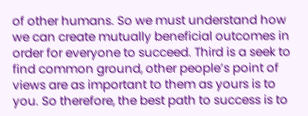of other humans. So we must understand how we can create mutually beneficial outcomes in order for everyone to succeed. Third is a seek to find common ground, other people’s point of views are as important to them as yours is to you. So therefore, the best path to success is to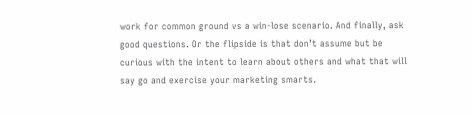work for common ground vs a win-lose scenario. And finally, ask good questions. Or the flipside is that don’t assume but be curious with the intent to learn about others and what that will say go and exercise your marketing smarts.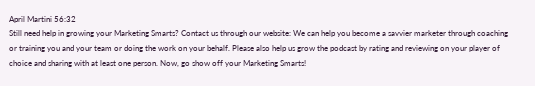April Martini 56:32
Still need help in growing your Marketing Smarts? Contact us through our website: We can help you become a savvier marketer through coaching or training you and your team or doing the work on your behalf. Please also help us grow the podcast by rating and reviewing on your player of choice and sharing with at least one person. Now, go show off your Marketing Smarts!